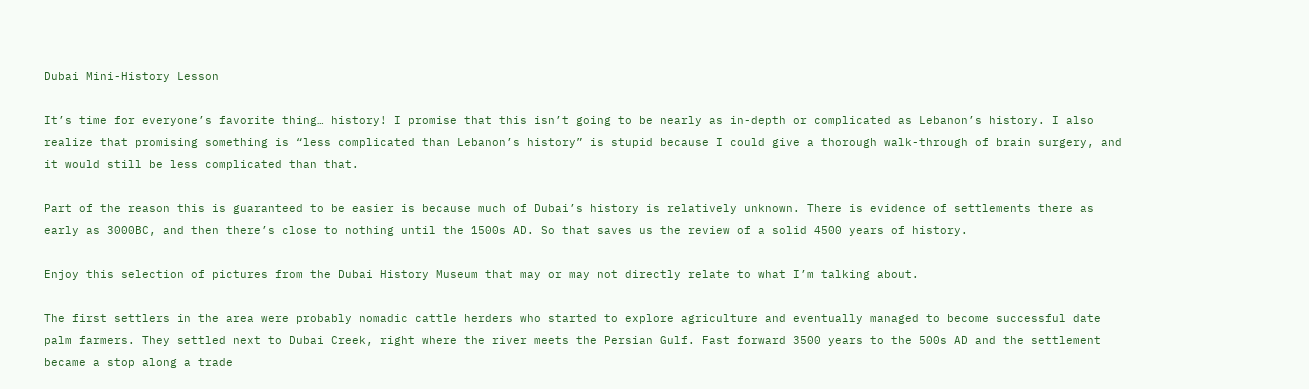Dubai Mini-History Lesson

It’s time for everyone’s favorite thing… history! I promise that this isn’t going to be nearly as in-depth or complicated as Lebanon’s history. I also realize that promising something is “less complicated than Lebanon’s history” is stupid because I could give a thorough walk-through of brain surgery, and it would still be less complicated than that.

Part of the reason this is guaranteed to be easier is because much of Dubai’s history is relatively unknown. There is evidence of settlements there as early as 3000BC, and then there’s close to nothing until the 1500s AD. So that saves us the review of a solid 4500 years of history.

Enjoy this selection of pictures from the Dubai History Museum that may or may not directly relate to what I’m talking about.

The first settlers in the area were probably nomadic cattle herders who started to explore agriculture and eventually managed to become successful date palm farmers. They settled next to Dubai Creek, right where the river meets the Persian Gulf. Fast forward 3500 years to the 500s AD and the settlement became a stop along a trade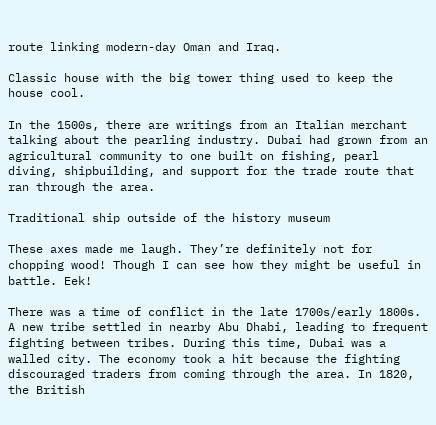route linking modern-day Oman and Iraq.

Classic house with the big tower thing used to keep the house cool.

In the 1500s, there are writings from an Italian merchant talking about the pearling industry. Dubai had grown from an agricultural community to one built on fishing, pearl diving, shipbuilding, and support for the trade route that ran through the area.

Traditional ship outside of the history museum

These axes made me laugh. They’re definitely not for chopping wood! Though I can see how they might be useful in battle. Eek!

There was a time of conflict in the late 1700s/early 1800s. A new tribe settled in nearby Abu Dhabi, leading to frequent fighting between tribes. During this time, Dubai was a walled city. The economy took a hit because the fighting discouraged traders from coming through the area. In 1820, the British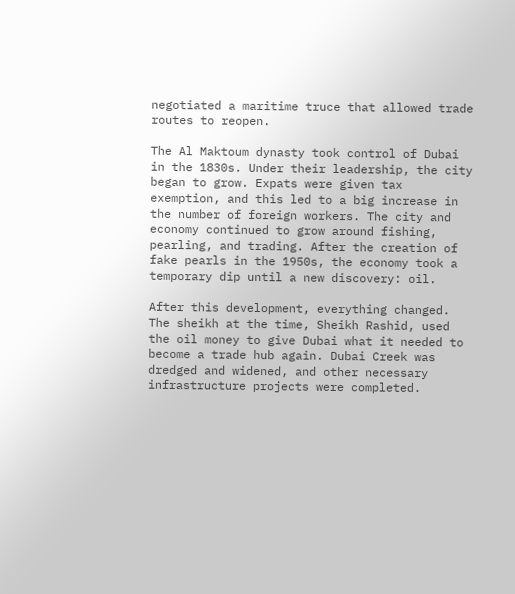negotiated a maritime truce that allowed trade routes to reopen.

The Al Maktoum dynasty took control of Dubai in the 1830s. Under their leadership, the city began to grow. Expats were given tax exemption, and this led to a big increase in the number of foreign workers. The city and economy continued to grow around fishing, pearling, and trading. After the creation of fake pearls in the 1950s, the economy took a temporary dip until a new discovery: oil.

After this development, everything changed. The sheikh at the time, Sheikh Rashid, used the oil money to give Dubai what it needed to become a trade hub again. Dubai Creek was dredged and widened, and other necessary infrastructure projects were completed.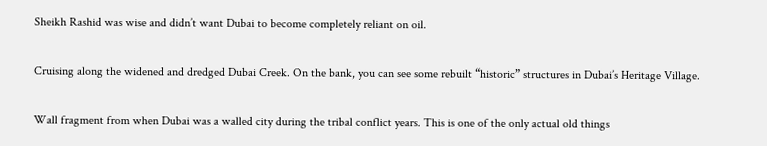Sheikh Rashid was wise and didn’t want Dubai to become completely reliant on oil.

Cruising along the widened and dredged Dubai Creek. On the bank, you can see some rebuilt “historic” structures in Dubai’s Heritage Village.

Wall fragment from when Dubai was a walled city during the tribal conflict years. This is one of the only actual old things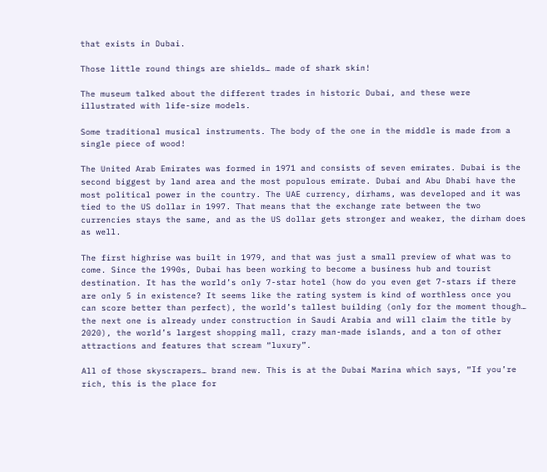that exists in Dubai.

Those little round things are shields… made of shark skin!

The museum talked about the different trades in historic Dubai, and these were illustrated with life-size models.

Some traditional musical instruments. The body of the one in the middle is made from a single piece of wood!

The United Arab Emirates was formed in 1971 and consists of seven emirates. Dubai is the second biggest by land area and the most populous emirate. Dubai and Abu Dhabi have the most political power in the country. The UAE currency, dirhams, was developed and it was tied to the US dollar in 1997. That means that the exchange rate between the two currencies stays the same, and as the US dollar gets stronger and weaker, the dirham does as well.

The first highrise was built in 1979, and that was just a small preview of what was to come. Since the 1990s, Dubai has been working to become a business hub and tourist destination. It has the world’s only 7-star hotel (how do you even get 7-stars if there are only 5 in existence? It seems like the rating system is kind of worthless once you can score better than perfect), the world’s tallest building (only for the moment though… the next one is already under construction in Saudi Arabia and will claim the title by 2020), the world’s largest shopping mall, crazy man-made islands, and a ton of other attractions and features that scream “luxury”.

All of those skyscrapers… brand new. This is at the Dubai Marina which says, “If you’re rich, this is the place for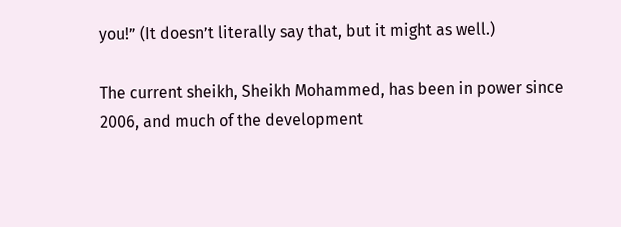you!” (It doesn’t literally say that, but it might as well.)

The current sheikh, Sheikh Mohammed, has been in power since 2006, and much of the development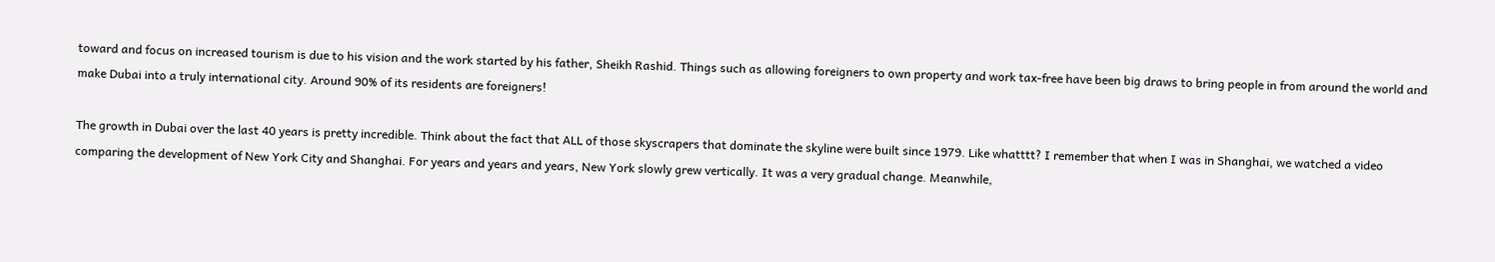toward and focus on increased tourism is due to his vision and the work started by his father, Sheikh Rashid. Things such as allowing foreigners to own property and work tax-free have been big draws to bring people in from around the world and make Dubai into a truly international city. Around 90% of its residents are foreigners!

The growth in Dubai over the last 40 years is pretty incredible. Think about the fact that ALL of those skyscrapers that dominate the skyline were built since 1979. Like whatttt? I remember that when I was in Shanghai, we watched a video comparing the development of New York City and Shanghai. For years and years and years, New York slowly grew vertically. It was a very gradual change. Meanwhile,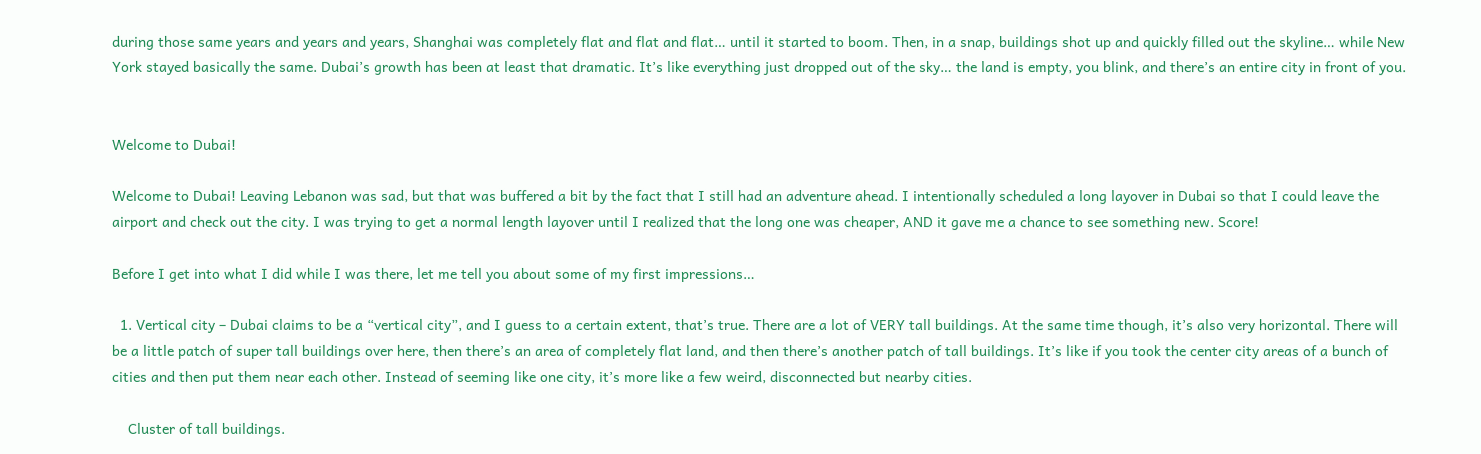during those same years and years and years, Shanghai was completely flat and flat and flat… until it started to boom. Then, in a snap, buildings shot up and quickly filled out the skyline… while New York stayed basically the same. Dubai’s growth has been at least that dramatic. It’s like everything just dropped out of the sky… the land is empty, you blink, and there’s an entire city in front of you.


Welcome to Dubai!

Welcome to Dubai! Leaving Lebanon was sad, but that was buffered a bit by the fact that I still had an adventure ahead. I intentionally scheduled a long layover in Dubai so that I could leave the airport and check out the city. I was trying to get a normal length layover until I realized that the long one was cheaper, AND it gave me a chance to see something new. Score!

Before I get into what I did while I was there, let me tell you about some of my first impressions…

  1. Vertical city – Dubai claims to be a “vertical city”, and I guess to a certain extent, that’s true. There are a lot of VERY tall buildings. At the same time though, it’s also very horizontal. There will be a little patch of super tall buildings over here, then there’s an area of completely flat land, and then there’s another patch of tall buildings. It’s like if you took the center city areas of a bunch of cities and then put them near each other. Instead of seeming like one city, it’s more like a few weird, disconnected but nearby cities.

    Cluster of tall buildings.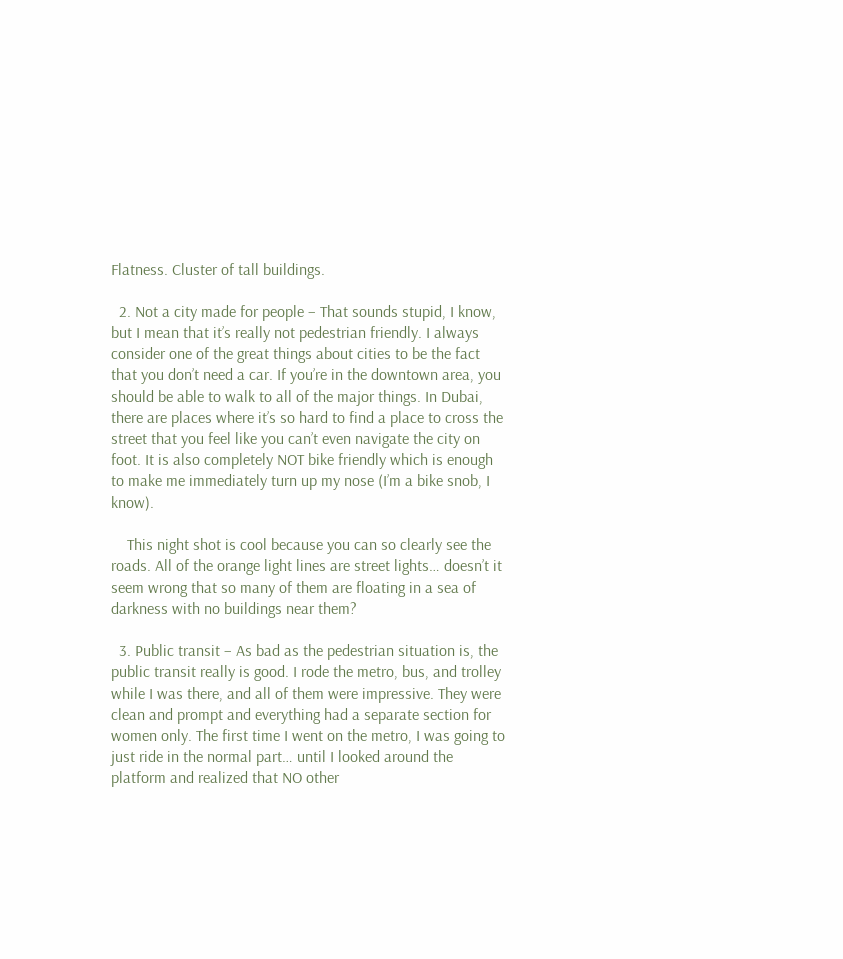Flatness. Cluster of tall buildings.

  2. Not a city made for people – That sounds stupid, I know, but I mean that it’s really not pedestrian friendly. I always consider one of the great things about cities to be the fact that you don’t need a car. If you’re in the downtown area, you should be able to walk to all of the major things. In Dubai, there are places where it’s so hard to find a place to cross the street that you feel like you can’t even navigate the city on foot. It is also completely NOT bike friendly which is enough to make me immediately turn up my nose (I’m a bike snob, I know).

    This night shot is cool because you can so clearly see the roads. All of the orange light lines are street lights… doesn’t it seem wrong that so many of them are floating in a sea of darkness with no buildings near them?

  3. Public transit – As bad as the pedestrian situation is, the public transit really is good. I rode the metro, bus, and trolley while I was there, and all of them were impressive. They were clean and prompt and everything had a separate section for women only. The first time I went on the metro, I was going to just ride in the normal part… until I looked around the platform and realized that NO other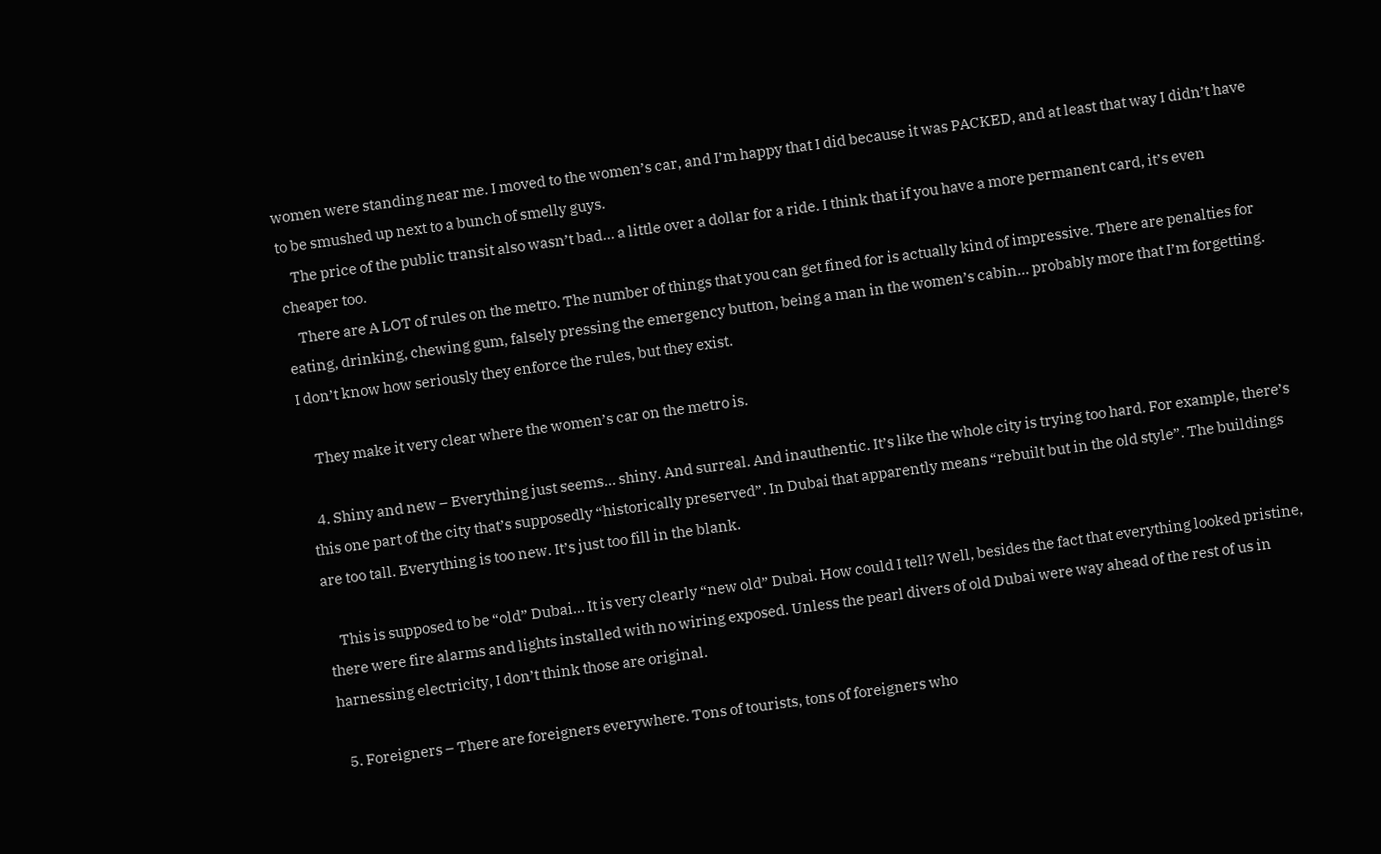women were standing near me. I moved to the women’s car, and I’m happy that I did because it was PACKED, and at least that way I didn’t have to be smushed up next to a bunch of smelly guys.
    The price of the public transit also wasn’t bad… a little over a dollar for a ride. I think that if you have a more permanent card, it’s even cheaper too.
    There are A LOT of rules on the metro. The number of things that you can get fined for is actually kind of impressive. There are penalties for eating, drinking, chewing gum, falsely pressing the emergency button, being a man in the women’s cabin… probably more that I’m forgetting. I don’t know how seriously they enforce the rules, but they exist.

    They make it very clear where the women’s car on the metro is.

  4. Shiny and new – Everything just seems… shiny. And surreal. And inauthentic. It’s like the whole city is trying too hard. For example, there’s this one part of the city that’s supposedly “historically preserved”. In Dubai that apparently means “rebuilt but in the old style”. The buildings are too tall. Everything is too new. It’s just too fill in the blank.

    This is supposed to be “old” Dubai… It is very clearly “new old” Dubai. How could I tell? Well, besides the fact that everything looked pristine, there were fire alarms and lights installed with no wiring exposed. Unless the pearl divers of old Dubai were way ahead of the rest of us in harnessing electricity, I don’t think those are original.

  5. Foreigners – There are foreigners everywhere. Tons of tourists, tons of foreigners who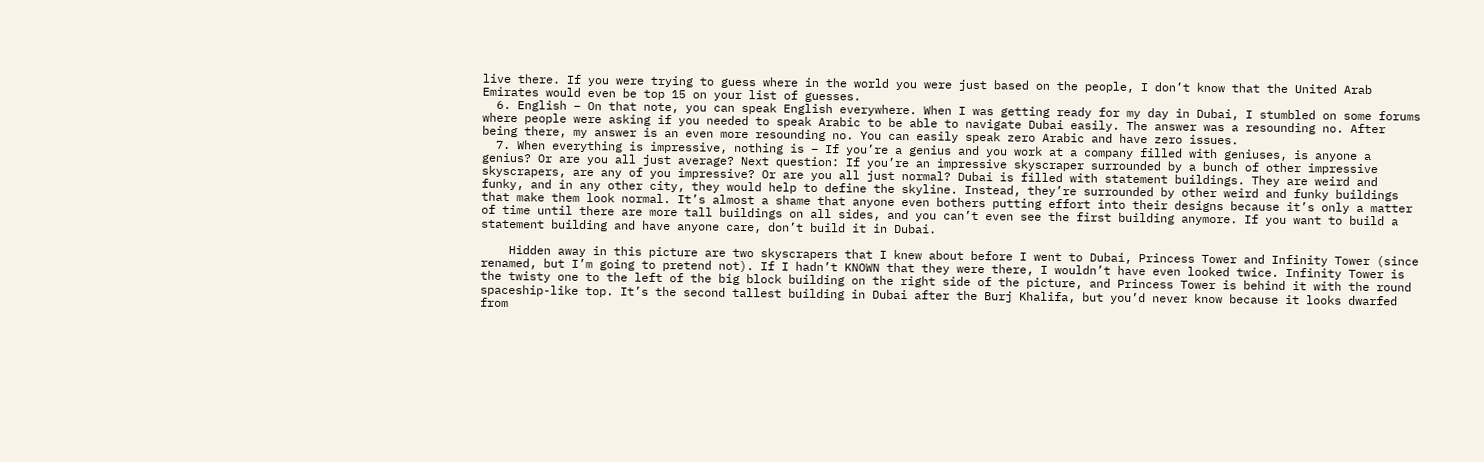live there. If you were trying to guess where in the world you were just based on the people, I don’t know that the United Arab Emirates would even be top 15 on your list of guesses.
  6. English – On that note, you can speak English everywhere. When I was getting ready for my day in Dubai, I stumbled on some forums where people were asking if you needed to speak Arabic to be able to navigate Dubai easily. The answer was a resounding no. After being there, my answer is an even more resounding no. You can easily speak zero Arabic and have zero issues.
  7. When everything is impressive, nothing is – If you’re a genius and you work at a company filled with geniuses, is anyone a genius? Or are you all just average? Next question: If you’re an impressive skyscraper surrounded by a bunch of other impressive skyscrapers, are any of you impressive? Or are you all just normal? Dubai is filled with statement buildings. They are weird and funky, and in any other city, they would help to define the skyline. Instead, they’re surrounded by other weird and funky buildings that make them look normal. It’s almost a shame that anyone even bothers putting effort into their designs because it’s only a matter of time until there are more tall buildings on all sides, and you can’t even see the first building anymore. If you want to build a statement building and have anyone care, don’t build it in Dubai.

    Hidden away in this picture are two skyscrapers that I knew about before I went to Dubai, Princess Tower and Infinity Tower (since renamed, but I’m going to pretend not). If I hadn’t KNOWN that they were there, I wouldn’t have even looked twice. Infinity Tower is the twisty one to the left of the big block building on the right side of the picture, and Princess Tower is behind it with the round spaceship-like top. It’s the second tallest building in Dubai after the Burj Khalifa, but you’d never know because it looks dwarfed from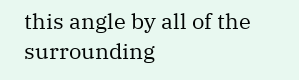this angle by all of the surrounding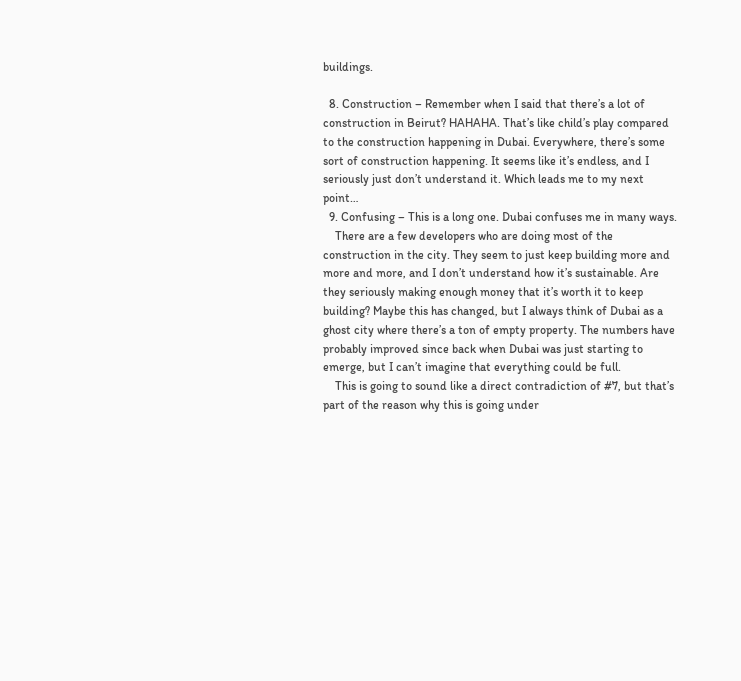buildings.

  8. Construction – Remember when I said that there’s a lot of construction in Beirut? HAHAHA. That’s like child’s play compared to the construction happening in Dubai. Everywhere, there’s some sort of construction happening. It seems like it’s endless, and I seriously just don’t understand it. Which leads me to my next point…
  9. Confusing – This is a long one. Dubai confuses me in many ways.
    There are a few developers who are doing most of the construction in the city. They seem to just keep building more and more and more, and I don’t understand how it’s sustainable. Are they seriously making enough money that it’s worth it to keep building? Maybe this has changed, but I always think of Dubai as a ghost city where there’s a ton of empty property. The numbers have probably improved since back when Dubai was just starting to emerge, but I can’t imagine that everything could be full.
    This is going to sound like a direct contradiction of #7, but that’s part of the reason why this is going under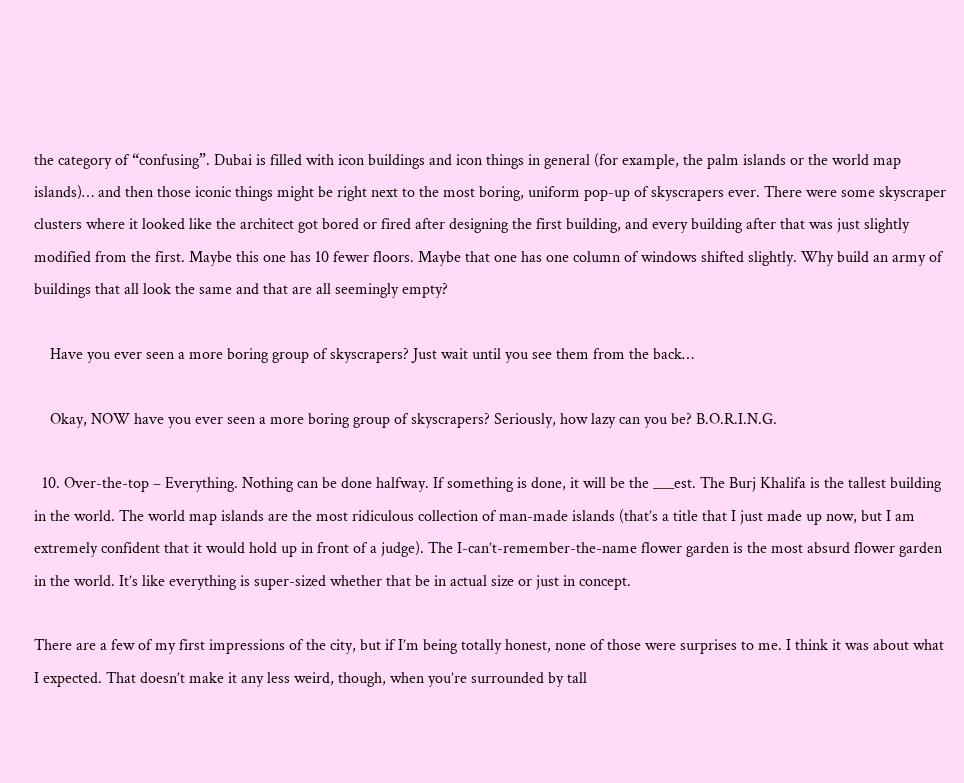the category of “confusing”. Dubai is filled with icon buildings and icon things in general (for example, the palm islands or the world map islands)… and then those iconic things might be right next to the most boring, uniform pop-up of skyscrapers ever. There were some skyscraper clusters where it looked like the architect got bored or fired after designing the first building, and every building after that was just slightly modified from the first. Maybe this one has 10 fewer floors. Maybe that one has one column of windows shifted slightly. Why build an army of buildings that all look the same and that are all seemingly empty?

    Have you ever seen a more boring group of skyscrapers? Just wait until you see them from the back…

    Okay, NOW have you ever seen a more boring group of skyscrapers? Seriously, how lazy can you be? B.O.R.I.N.G.

  10. Over-the-top – Everything. Nothing can be done halfway. If something is done, it will be the ___est. The Burj Khalifa is the tallest building in the world. The world map islands are the most ridiculous collection of man-made islands (that’s a title that I just made up now, but I am extremely confident that it would hold up in front of a judge). The I-can’t-remember-the-name flower garden is the most absurd flower garden in the world. It’s like everything is super-sized whether that be in actual size or just in concept.

There are a few of my first impressions of the city, but if I’m being totally honest, none of those were surprises to me. I think it was about what I expected. That doesn’t make it any less weird, though, when you’re surrounded by tall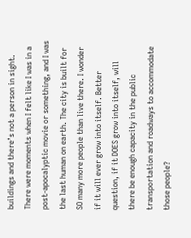buildings and there’s not a person in sight. There were moments when I felt like I was in a post-apocalyptic movie or something, and I was the last human on earth. The city is built for SO many more people than live there. I wonder if it will ever grow into itself. Better question, if it DOES grow into itself, will there be enough capacity in the public transportation and roadways to accommodate those people?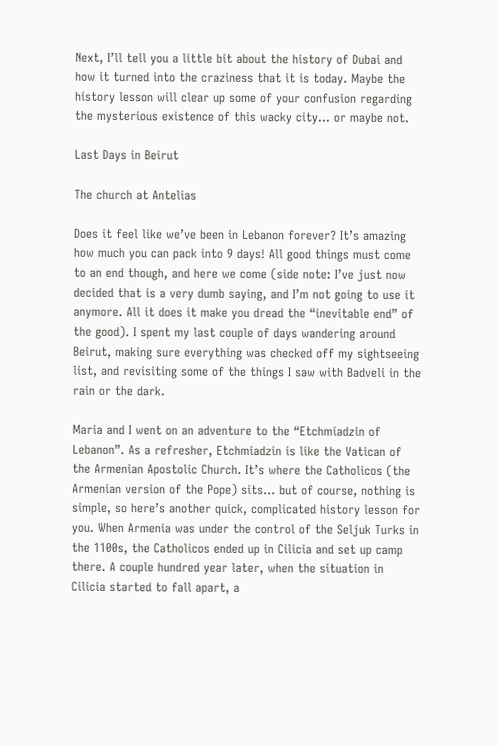Next, I’ll tell you a little bit about the history of Dubai and how it turned into the craziness that it is today. Maybe the history lesson will clear up some of your confusion regarding the mysterious existence of this wacky city… or maybe not.

Last Days in Beirut

The church at Antelias

Does it feel like we’ve been in Lebanon forever? It’s amazing how much you can pack into 9 days! All good things must come to an end though, and here we come (side note: I’ve just now decided that is a very dumb saying, and I’m not going to use it anymore. All it does it make you dread the “inevitable end” of the good). I spent my last couple of days wandering around Beirut, making sure everything was checked off my sightseeing list, and revisiting some of the things I saw with Badveli in the rain or the dark.

Maria and I went on an adventure to the “Etchmiadzin of Lebanon”. As a refresher, Etchmiadzin is like the Vatican of the Armenian Apostolic Church. It’s where the Catholicos (the Armenian version of the Pope) sits… but of course, nothing is simple, so here’s another quick, complicated history lesson for you. When Armenia was under the control of the Seljuk Turks in the 1100s, the Catholicos ended up in Cilicia and set up camp there. A couple hundred year later, when the situation in Cilicia started to fall apart, a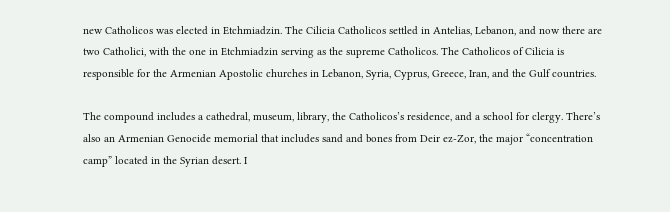new Catholicos was elected in Etchmiadzin. The Cilicia Catholicos settled in Antelias, Lebanon, and now there are two Catholici, with the one in Etchmiadzin serving as the supreme Catholicos. The Catholicos of Cilicia is responsible for the Armenian Apostolic churches in Lebanon, Syria, Cyprus, Greece, Iran, and the Gulf countries.

The compound includes a cathedral, museum, library, the Catholicos’s residence, and a school for clergy. There’s also an Armenian Genocide memorial that includes sand and bones from Deir ez-Zor, the major “concentration camp” located in the Syrian desert. I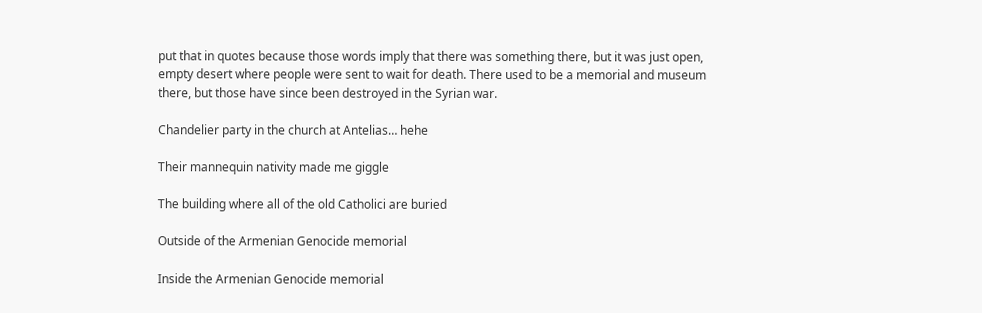put that in quotes because those words imply that there was something there, but it was just open, empty desert where people were sent to wait for death. There used to be a memorial and museum there, but those have since been destroyed in the Syrian war.

Chandelier party in the church at Antelias… hehe

Their mannequin nativity made me giggle

The building where all of the old Catholici are buried

Outside of the Armenian Genocide memorial

Inside the Armenian Genocide memorial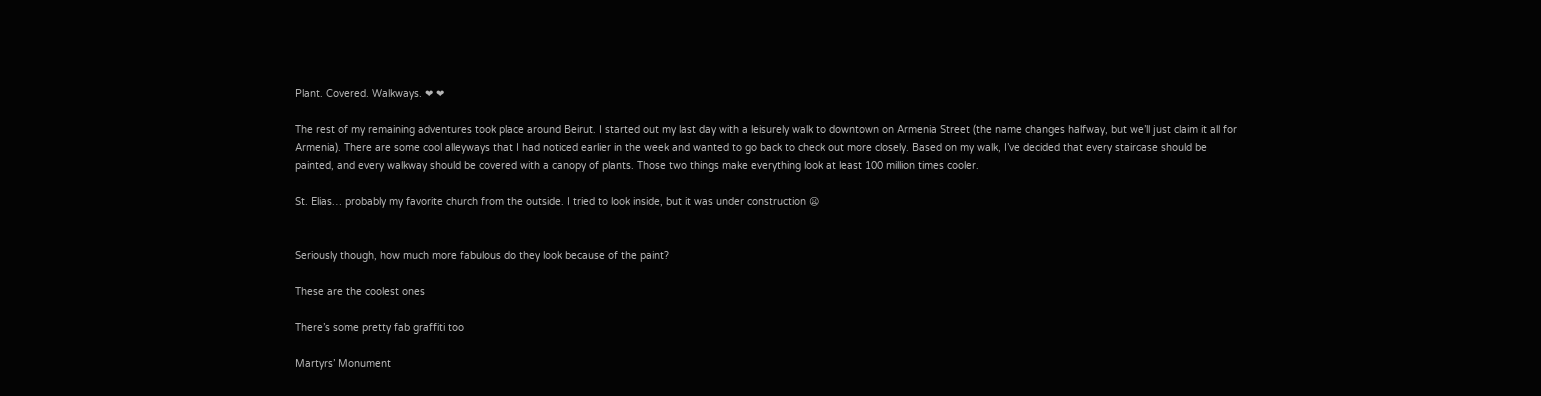Plant. Covered. Walkways. ❤ ❤

The rest of my remaining adventures took place around Beirut. I started out my last day with a leisurely walk to downtown on Armenia Street (the name changes halfway, but we’ll just claim it all for Armenia). There are some cool alleyways that I had noticed earlier in the week and wanted to go back to check out more closely. Based on my walk, I’ve decided that every staircase should be painted, and every walkway should be covered with a canopy of plants. Those two things make everything look at least 100 million times cooler.

St. Elias… probably my favorite church from the outside. I tried to look inside, but it was under construction 😦


Seriously though, how much more fabulous do they look because of the paint?

These are the coolest ones

There’s some pretty fab graffiti too

Martyrs’ Monument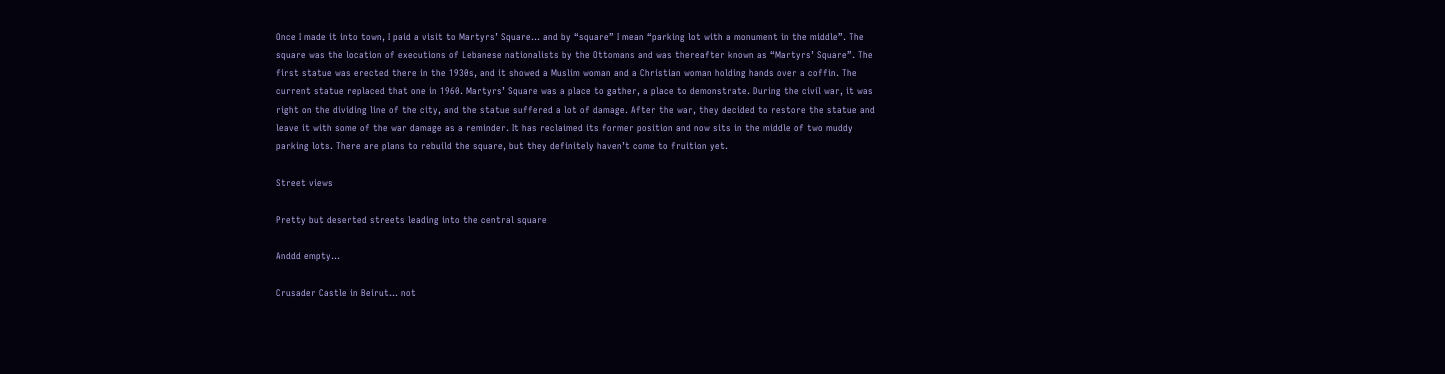Once I made it into town, I paid a visit to Martyrs’ Square… and by “square” I mean “parking lot with a monument in the middle”. The square was the location of executions of Lebanese nationalists by the Ottomans and was thereafter known as “Martyrs’ Square”. The first statue was erected there in the 1930s, and it showed a Muslim woman and a Christian woman holding hands over a coffin. The current statue replaced that one in 1960. Martyrs’ Square was a place to gather, a place to demonstrate. During the civil war, it was right on the dividing line of the city, and the statue suffered a lot of damage. After the war, they decided to restore the statue and leave it with some of the war damage as a reminder. It has reclaimed its former position and now sits in the middle of two muddy parking lots. There are plans to rebuild the square, but they definitely haven’t come to fruition yet.

Street views

Pretty but deserted streets leading into the central square

Anddd empty…

Crusader Castle in Beirut… not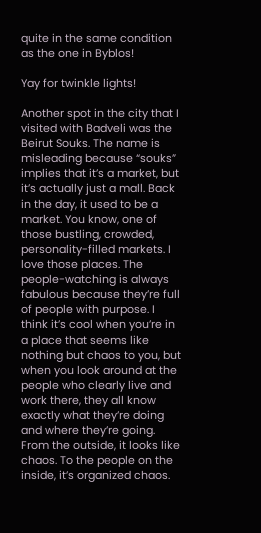quite in the same condition as the one in Byblos!

Yay for twinkle lights!

Another spot in the city that I visited with Badveli was the Beirut Souks. The name is misleading because “souks” implies that it’s a market, but it’s actually just a mall. Back in the day, it used to be a market. You know, one of those bustling, crowded, personality-filled markets. I love those places. The people-watching is always fabulous because they’re full of people with purpose. I think it’s cool when you’re in a place that seems like nothing but chaos to you, but when you look around at the people who clearly live and work there, they all know exactly what they’re doing and where they’re going. From the outside, it looks like chaos. To the people on the inside, it’s organized chaos.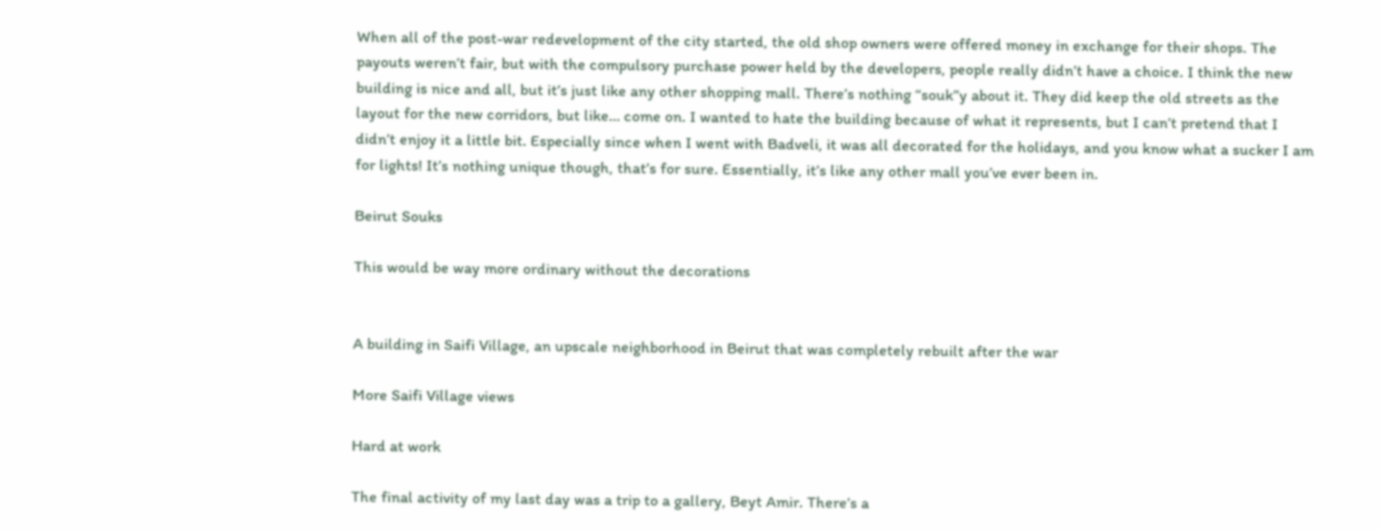When all of the post-war redevelopment of the city started, the old shop owners were offered money in exchange for their shops. The payouts weren’t fair, but with the compulsory purchase power held by the developers, people really didn’t have a choice. I think the new building is nice and all, but it’s just like any other shopping mall. There’s nothing “souk”y about it. They did keep the old streets as the layout for the new corridors, but like… come on. I wanted to hate the building because of what it represents, but I can’t pretend that I didn’t enjoy it a little bit. Especially since when I went with Badveli, it was all decorated for the holidays, and you know what a sucker I am for lights! It’s nothing unique though, that’s for sure. Essentially, it’s like any other mall you’ve ever been in.

Beirut Souks

This would be way more ordinary without the decorations


A building in Saifi Village, an upscale neighborhood in Beirut that was completely rebuilt after the war

More Saifi Village views

Hard at work

The final activity of my last day was a trip to a gallery, Beyt Amir. There’s a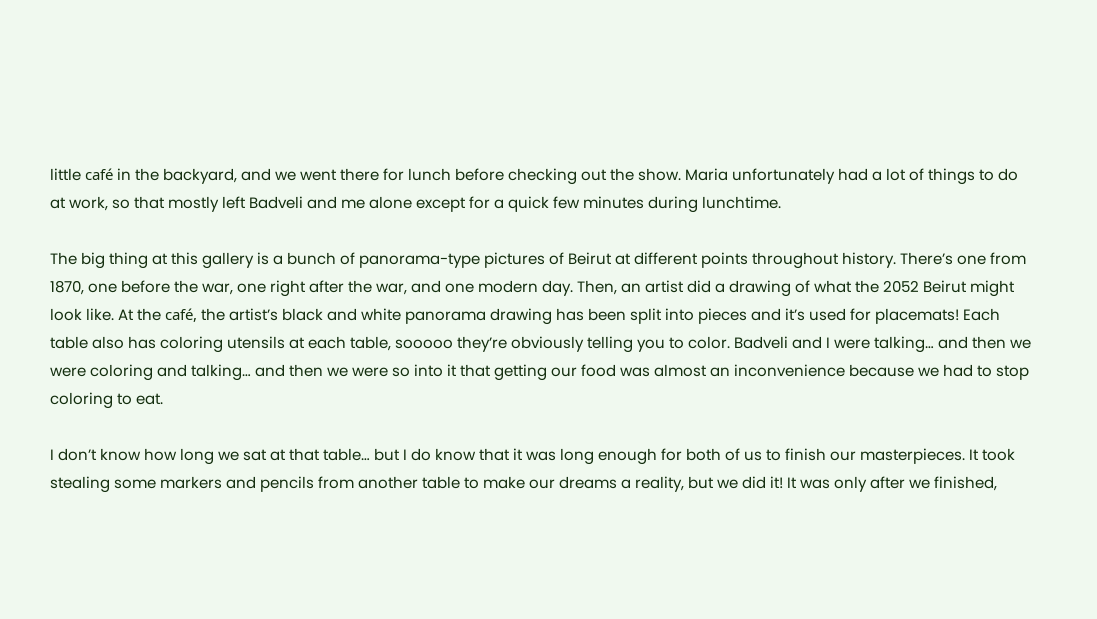little café in the backyard, and we went there for lunch before checking out the show. Maria unfortunately had a lot of things to do at work, so that mostly left Badveli and me alone except for a quick few minutes during lunchtime.

The big thing at this gallery is a bunch of panorama-type pictures of Beirut at different points throughout history. There’s one from 1870, one before the war, one right after the war, and one modern day. Then, an artist did a drawing of what the 2052 Beirut might look like. At the café, the artist’s black and white panorama drawing has been split into pieces and it’s used for placemats! Each table also has coloring utensils at each table, sooooo they’re obviously telling you to color. Badveli and I were talking… and then we were coloring and talking… and then we were so into it that getting our food was almost an inconvenience because we had to stop coloring to eat.

I don’t know how long we sat at that table… but I do know that it was long enough for both of us to finish our masterpieces. It took stealing some markers and pencils from another table to make our dreams a reality, but we did it! It was only after we finished,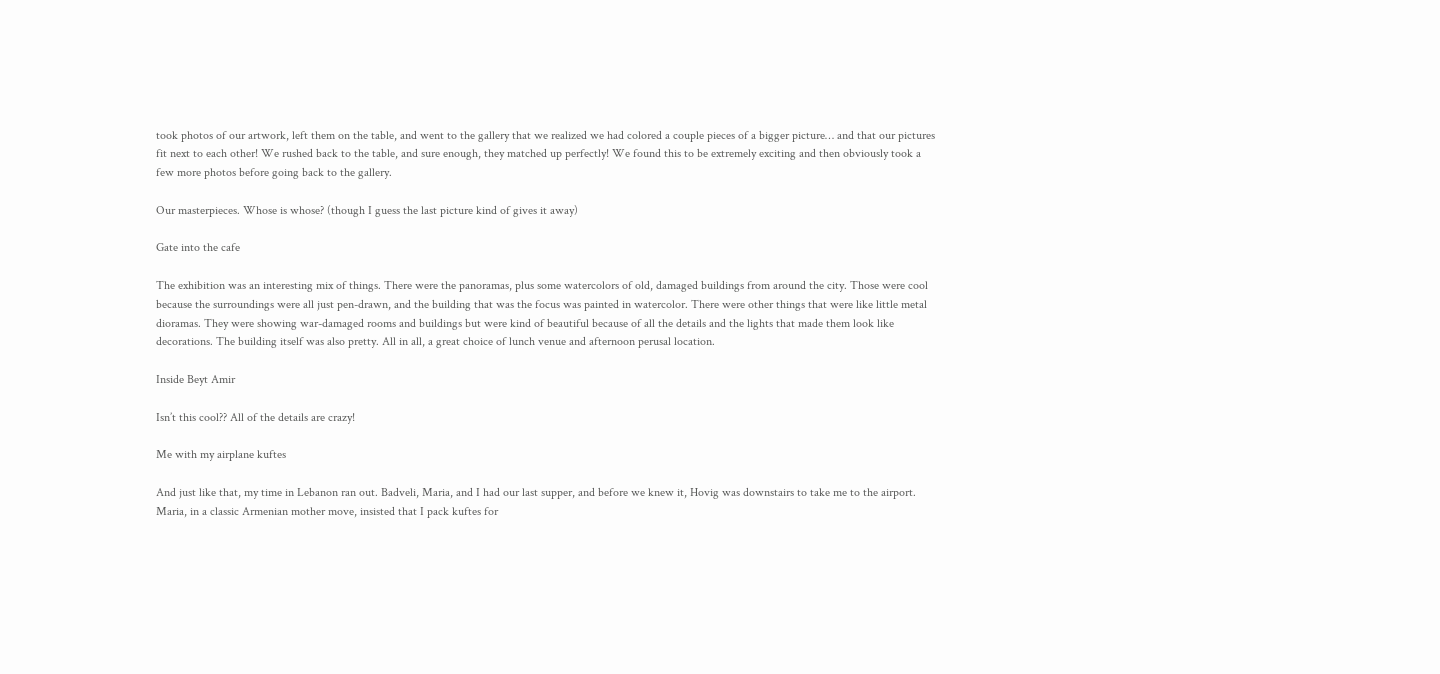took photos of our artwork, left them on the table, and went to the gallery that we realized we had colored a couple pieces of a bigger picture… and that our pictures fit next to each other! We rushed back to the table, and sure enough, they matched up perfectly! We found this to be extremely exciting and then obviously took a few more photos before going back to the gallery.

Our masterpieces. Whose is whose? (though I guess the last picture kind of gives it away)

Gate into the cafe

The exhibition was an interesting mix of things. There were the panoramas, plus some watercolors of old, damaged buildings from around the city. Those were cool because the surroundings were all just pen-drawn, and the building that was the focus was painted in watercolor. There were other things that were like little metal dioramas. They were showing war-damaged rooms and buildings but were kind of beautiful because of all the details and the lights that made them look like decorations. The building itself was also pretty. All in all, a great choice of lunch venue and afternoon perusal location.

Inside Beyt Amir

Isn’t this cool?? All of the details are crazy!

Me with my airplane kuftes

And just like that, my time in Lebanon ran out. Badveli, Maria, and I had our last supper, and before we knew it, Hovig was downstairs to take me to the airport. Maria, in a classic Armenian mother move, insisted that I pack kuftes for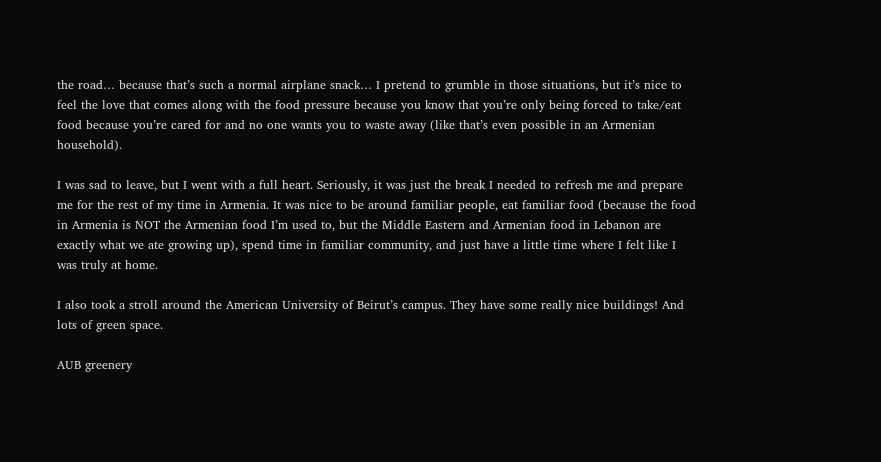the road… because that’s such a normal airplane snack… I pretend to grumble in those situations, but it’s nice to feel the love that comes along with the food pressure because you know that you’re only being forced to take/eat food because you’re cared for and no one wants you to waste away (like that’s even possible in an Armenian household).

I was sad to leave, but I went with a full heart. Seriously, it was just the break I needed to refresh me and prepare me for the rest of my time in Armenia. It was nice to be around familiar people, eat familiar food (because the food in Armenia is NOT the Armenian food I’m used to, but the Middle Eastern and Armenian food in Lebanon are exactly what we ate growing up), spend time in familiar community, and just have a little time where I felt like I was truly at home.

I also took a stroll around the American University of Beirut’s campus. They have some really nice buildings! And lots of green space.

AUB greenery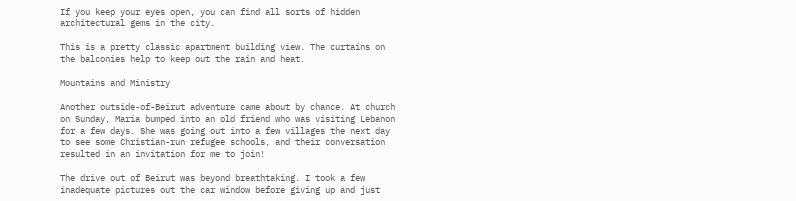If you keep your eyes open, you can find all sorts of hidden architectural gems in the city.

This is a pretty classic apartment building view. The curtains on the balconies help to keep out the rain and heat.

Mountains and Ministry

Another outside-of-Beirut adventure came about by chance. At church on Sunday, Maria bumped into an old friend who was visiting Lebanon for a few days. She was going out into a few villages the next day to see some Christian-run refugee schools, and their conversation resulted in an invitation for me to join!

The drive out of Beirut was beyond breathtaking. I took a few inadequate pictures out the car window before giving up and just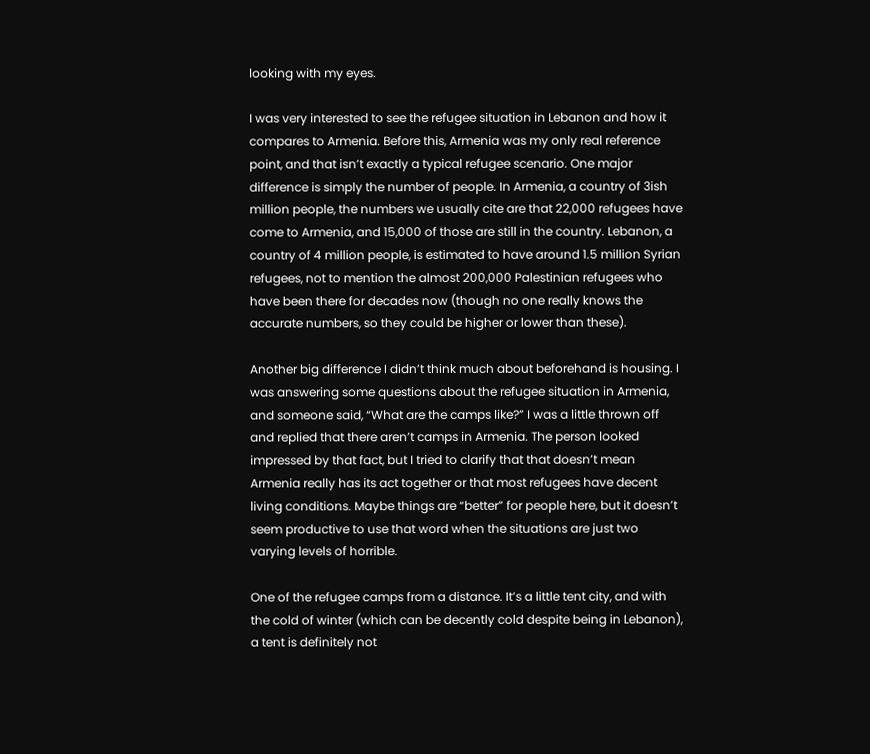looking with my eyes.

I was very interested to see the refugee situation in Lebanon and how it compares to Armenia. Before this, Armenia was my only real reference point, and that isn’t exactly a typical refugee scenario. One major difference is simply the number of people. In Armenia, a country of 3ish million people, the numbers we usually cite are that 22,000 refugees have come to Armenia, and 15,000 of those are still in the country. Lebanon, a country of 4 million people, is estimated to have around 1.5 million Syrian refugees, not to mention the almost 200,000 Palestinian refugees who have been there for decades now (though no one really knows the accurate numbers, so they could be higher or lower than these).

Another big difference I didn’t think much about beforehand is housing. I was answering some questions about the refugee situation in Armenia, and someone said, “What are the camps like?” I was a little thrown off and replied that there aren’t camps in Armenia. The person looked impressed by that fact, but I tried to clarify that that doesn’t mean Armenia really has its act together or that most refugees have decent living conditions. Maybe things are “better” for people here, but it doesn’t seem productive to use that word when the situations are just two varying levels of horrible.

One of the refugee camps from a distance. It’s a little tent city, and with the cold of winter (which can be decently cold despite being in Lebanon), a tent is definitely not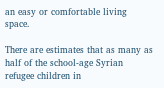an easy or comfortable living space.

There are estimates that as many as half of the school-age Syrian refugee children in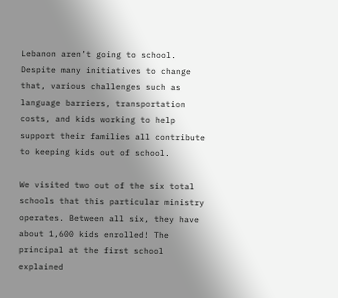Lebanon aren’t going to school. Despite many initiatives to change that, various challenges such as language barriers, transportation costs, and kids working to help support their families all contribute to keeping kids out of school.

We visited two out of the six total schools that this particular ministry operates. Between all six, they have about 1,600 kids enrolled! The principal at the first school explained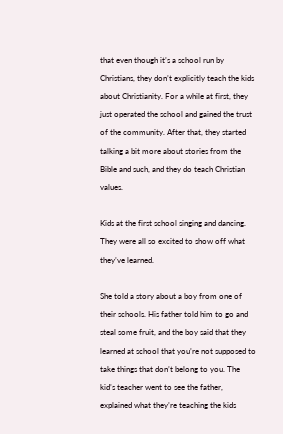that even though it’s a school run by Christians, they don’t explicitly teach the kids about Christianity. For a while at first, they just operated the school and gained the trust of the community. After that, they started talking a bit more about stories from the Bible and such, and they do teach Christian values.

Kids at the first school singing and dancing. They were all so excited to show off what they’ve learned.

She told a story about a boy from one of their schools. His father told him to go and steal some fruit, and the boy said that they learned at school that you’re not supposed to take things that don’t belong to you. The kid’s teacher went to see the father, explained what they’re teaching the kids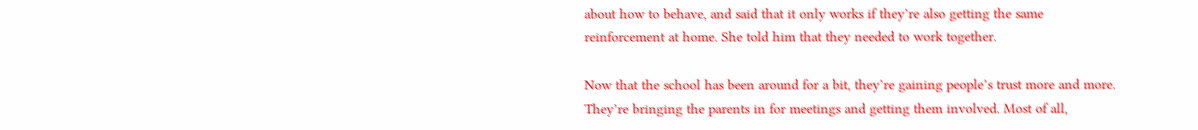about how to behave, and said that it only works if they’re also getting the same reinforcement at home. She told him that they needed to work together.

Now that the school has been around for a bit, they’re gaining people’s trust more and more. They’re bringing the parents in for meetings and getting them involved. Most of all,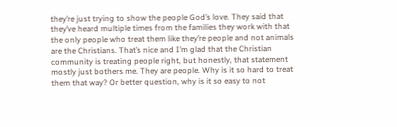they’re just trying to show the people God’s love. They said that they’ve heard multiple times from the families they work with that the only people who treat them like they’re people and not animals are the Christians. That’s nice and I’m glad that the Christian community is treating people right, but honestly, that statement mostly just bothers me. They are people. Why is it so hard to treat them that way? Or better question, why is it so easy to not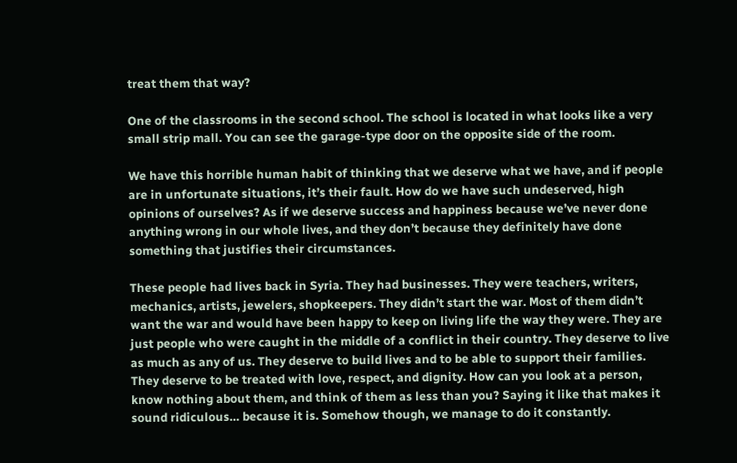treat them that way?

One of the classrooms in the second school. The school is located in what looks like a very small strip mall. You can see the garage-type door on the opposite side of the room.

We have this horrible human habit of thinking that we deserve what we have, and if people are in unfortunate situations, it’s their fault. How do we have such undeserved, high opinions of ourselves? As if we deserve success and happiness because we’ve never done anything wrong in our whole lives, and they don’t because they definitely have done something that justifies their circumstances.

These people had lives back in Syria. They had businesses. They were teachers, writers, mechanics, artists, jewelers, shopkeepers. They didn’t start the war. Most of them didn’t want the war and would have been happy to keep on living life the way they were. They are just people who were caught in the middle of a conflict in their country. They deserve to live as much as any of us. They deserve to build lives and to be able to support their families. They deserve to be treated with love, respect, and dignity. How can you look at a person, know nothing about them, and think of them as less than you? Saying it like that makes it sound ridiculous… because it is. Somehow though, we manage to do it constantly.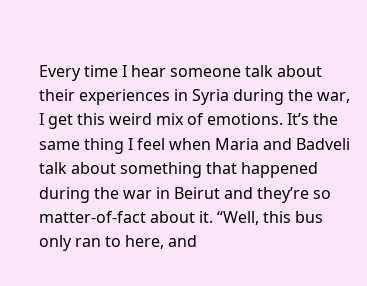Every time I hear someone talk about their experiences in Syria during the war, I get this weird mix of emotions. It’s the same thing I feel when Maria and Badveli talk about something that happened during the war in Beirut and they’re so matter-of-fact about it. “Well, this bus only ran to here, and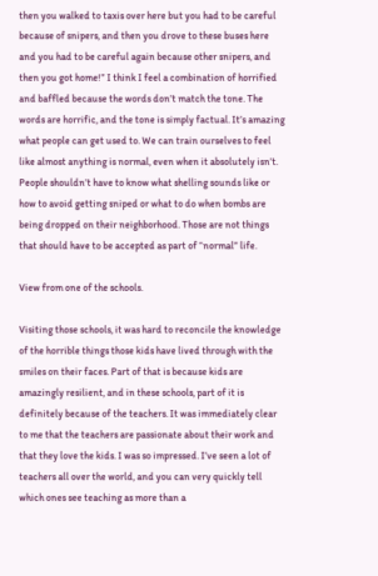then you walked to taxis over here but you had to be careful because of snipers, and then you drove to these buses here and you had to be careful again because other snipers, and then you got home!” I think I feel a combination of horrified and baffled because the words don’t match the tone. The words are horrific, and the tone is simply factual. It’s amazing what people can get used to. We can train ourselves to feel like almost anything is normal, even when it absolutely isn’t. People shouldn’t have to know what shelling sounds like or how to avoid getting sniped or what to do when bombs are being dropped on their neighborhood. Those are not things that should have to be accepted as part of “normal” life.

View from one of the schools.

Visiting those schools, it was hard to reconcile the knowledge of the horrible things those kids have lived through with the smiles on their faces. Part of that is because kids are amazingly resilient, and in these schools, part of it is definitely because of the teachers. It was immediately clear to me that the teachers are passionate about their work and that they love the kids. I was so impressed. I’ve seen a lot of teachers all over the world, and you can very quickly tell which ones see teaching as more than a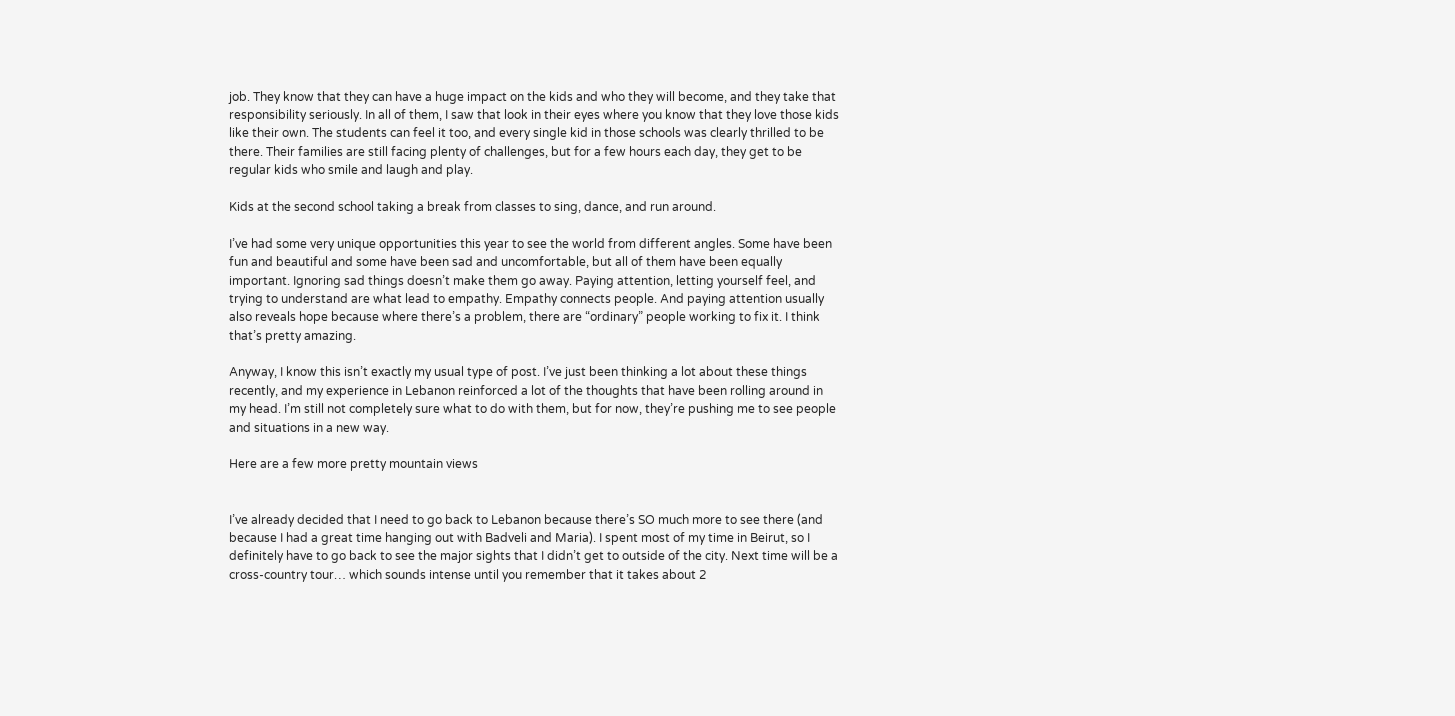job. They know that they can have a huge impact on the kids and who they will become, and they take that responsibility seriously. In all of them, I saw that look in their eyes where you know that they love those kids like their own. The students can feel it too, and every single kid in those schools was clearly thrilled to be there. Their families are still facing plenty of challenges, but for a few hours each day, they get to be regular kids who smile and laugh and play.

Kids at the second school taking a break from classes to sing, dance, and run around.

I’ve had some very unique opportunities this year to see the world from different angles. Some have been fun and beautiful and some have been sad and uncomfortable, but all of them have been equally important. Ignoring sad things doesn’t make them go away. Paying attention, letting yourself feel, and trying to understand are what lead to empathy. Empathy connects people. And paying attention usually also reveals hope because where there’s a problem, there are “ordinary” people working to fix it. I think that’s pretty amazing.

Anyway, I know this isn’t exactly my usual type of post. I’ve just been thinking a lot about these things recently, and my experience in Lebanon reinforced a lot of the thoughts that have been rolling around in my head. I’m still not completely sure what to do with them, but for now, they’re pushing me to see people and situations in a new way.

Here are a few more pretty mountain views


I’ve already decided that I need to go back to Lebanon because there’s SO much more to see there (and because I had a great time hanging out with Badveli and Maria). I spent most of my time in Beirut, so I definitely have to go back to see the major sights that I didn’t get to outside of the city. Next time will be a cross-country tour… which sounds intense until you remember that it takes about 2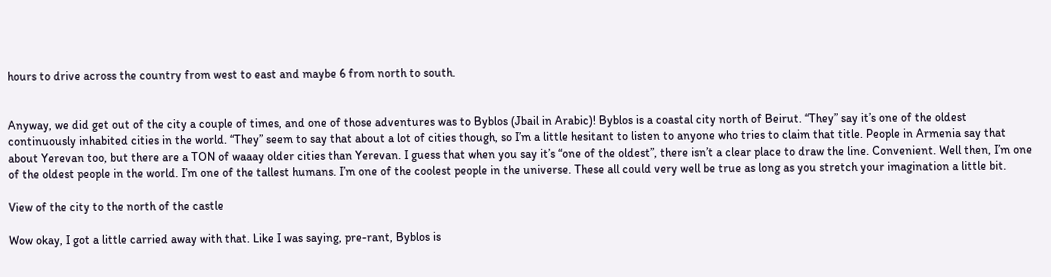hours to drive across the country from west to east and maybe 6 from north to south.


Anyway, we did get out of the city a couple of times, and one of those adventures was to Byblos (Jbail in Arabic)! Byblos is a coastal city north of Beirut. “They” say it’s one of the oldest continuously inhabited cities in the world. “They” seem to say that about a lot of cities though, so I’m a little hesitant to listen to anyone who tries to claim that title. People in Armenia say that about Yerevan too, but there are a TON of waaay older cities than Yerevan. I guess that when you say it’s “one of the oldest”, there isn’t a clear place to draw the line. Convenient. Well then, I’m one of the oldest people in the world. I’m one of the tallest humans. I’m one of the coolest people in the universe. These all could very well be true as long as you stretch your imagination a little bit.

View of the city to the north of the castle

Wow okay, I got a little carried away with that. Like I was saying, pre-rant, Byblos is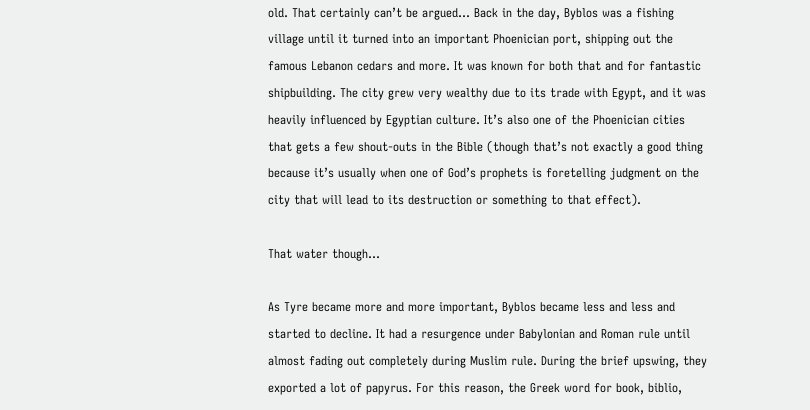old. That certainly can’t be argued… Back in the day, Byblos was a fishing village until it turned into an important Phoenician port, shipping out the famous Lebanon cedars and more. It was known for both that and for fantastic shipbuilding. The city grew very wealthy due to its trade with Egypt, and it was heavily influenced by Egyptian culture. It’s also one of the Phoenician cities that gets a few shout-outs in the Bible (though that’s not exactly a good thing because it’s usually when one of God’s prophets is foretelling judgment on the city that will lead to its destruction or something to that effect).

That water though…

As Tyre became more and more important, Byblos became less and less and started to decline. It had a resurgence under Babylonian and Roman rule until almost fading out completely during Muslim rule. During the brief upswing, they exported a lot of papyrus. For this reason, the Greek word for book, biblio,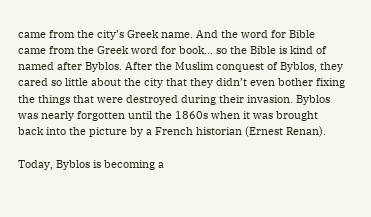came from the city’s Greek name. And the word for Bible came from the Greek word for book… so the Bible is kind of named after Byblos. After the Muslim conquest of Byblos, they cared so little about the city that they didn’t even bother fixing the things that were destroyed during their invasion. Byblos was nearly forgotten until the 1860s when it was brought back into the picture by a French historian (Ernest Renan).

Today, Byblos is becoming a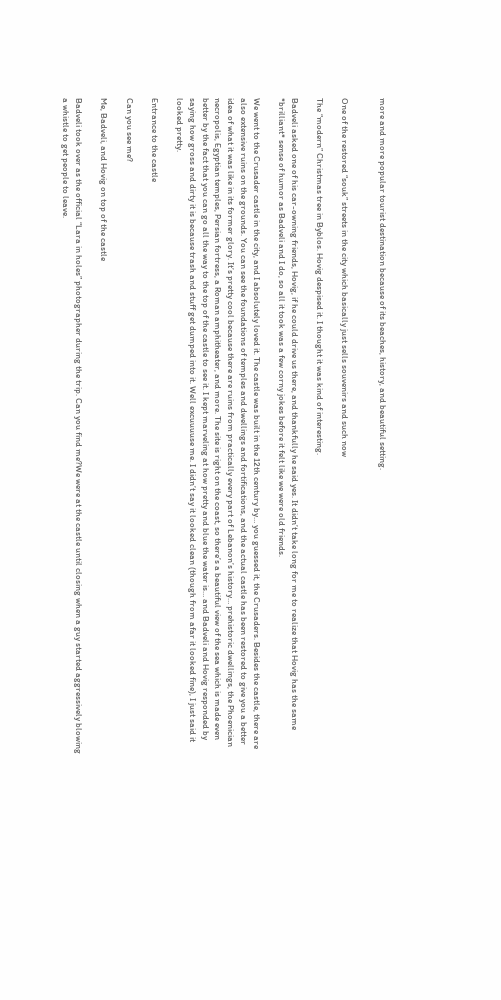more and more popular tourist destination because of its beaches, history, and beautiful setting.


One of the restored “souk” streets in the city which basically just sells souvenirs and such now

The “modern” Christmas tree in Byblos. Hovig despised it. I thought it was kind of interesting.

Badveli asked one of his car-owning friends, Hovig, if he could drive us there, and thankfully he said yes. It didn’t take long for me to realize that Hovig has the same *brilliant* sense of humor as Badveli and I do, so all it took was a few corny jokes before it felt like we were old friends.

We went to the Crusader castle in the city, and I absolutely loved it. The castle was built in the 12th century by… you guessed it, the Crusaders. Besides the castle, there are also extensive ruins on the grounds. You can see the foundations of temples and dwellings and fortifications, and the actual castle has been restored to give you a better idea of what it was like in its former glory. It’s pretty cool because there are ruins from practically every part of Lebanon’s history… prehistoric dwellings, the Phoenician necropolis, Egyptian temples, Persian fortress, a Roman amphitheater, and more. The site is right on the coast, so there’s a beautiful view of the sea which is made even better by the fact that you can go all the way to the top of the castle to see it. I kept marveling at how pretty and blue the water is… and Badveli and Hovig responded by saying how gross and dirty it is because trash and stuff get dumped into it. Well excuuuuse me. I didn’t say it looked clean (though from afar it looked fine), I just said it looked pretty.

Entrance to the castle

Can you see me?

Me, Badveli, and Hovig on top of the castle

Badveli took over as the official “Lara in holes” photographer during the trip. Can you find me?We were at the castle until closing when a guy started aggressively blowing a whistle to get people to leave.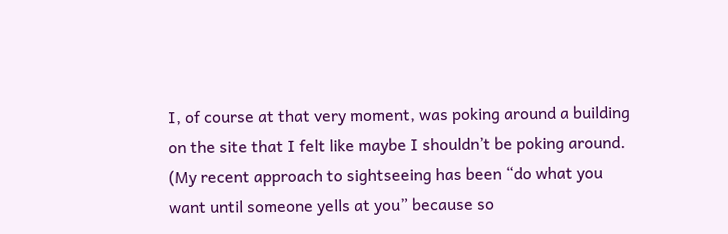I, of course at that very moment, was poking around a building on the site that I felt like maybe I shouldn’t be poking around. (My recent approach to sightseeing has been “do what you want until someone yells at you” because so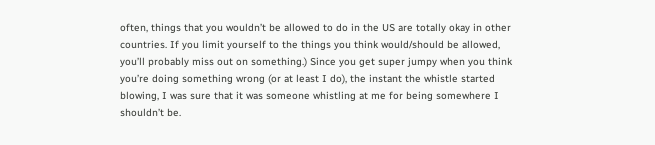often, things that you wouldn’t be allowed to do in the US are totally okay in other countries. If you limit yourself to the things you think would/should be allowed, you’ll probably miss out on something.) Since you get super jumpy when you think you’re doing something wrong (or at least I do), the instant the whistle started blowing, I was sure that it was someone whistling at me for being somewhere I shouldn’t be.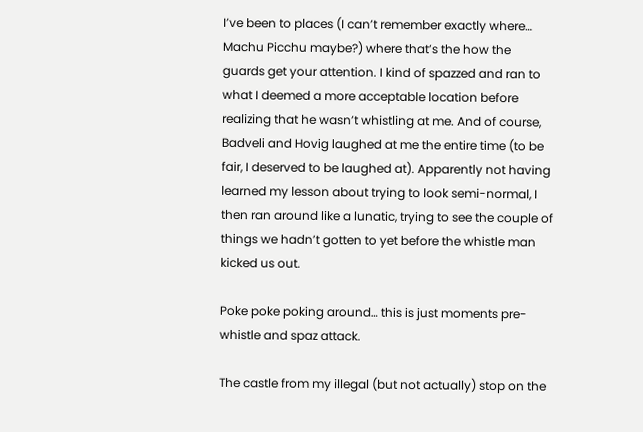I’ve been to places (I can’t remember exactly where… Machu Picchu maybe?) where that’s the how the guards get your attention. I kind of spazzed and ran to what I deemed a more acceptable location before realizing that he wasn’t whistling at me. And of course, Badveli and Hovig laughed at me the entire time (to be fair, I deserved to be laughed at). Apparently not having learned my lesson about trying to look semi-normal, I then ran around like a lunatic, trying to see the couple of things we hadn’t gotten to yet before the whistle man kicked us out.

Poke poke poking around… this is just moments pre-whistle and spaz attack.

The castle from my illegal (but not actually) stop on the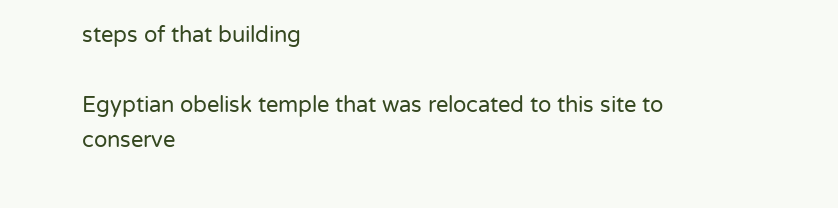steps of that building

Egyptian obelisk temple that was relocated to this site to conserve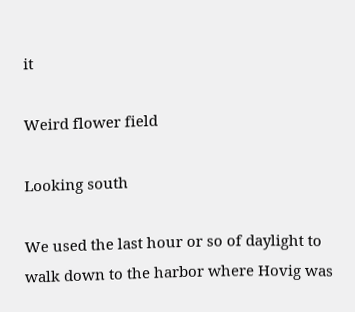it

Weird flower field

Looking south

We used the last hour or so of daylight to walk down to the harbor where Hovig was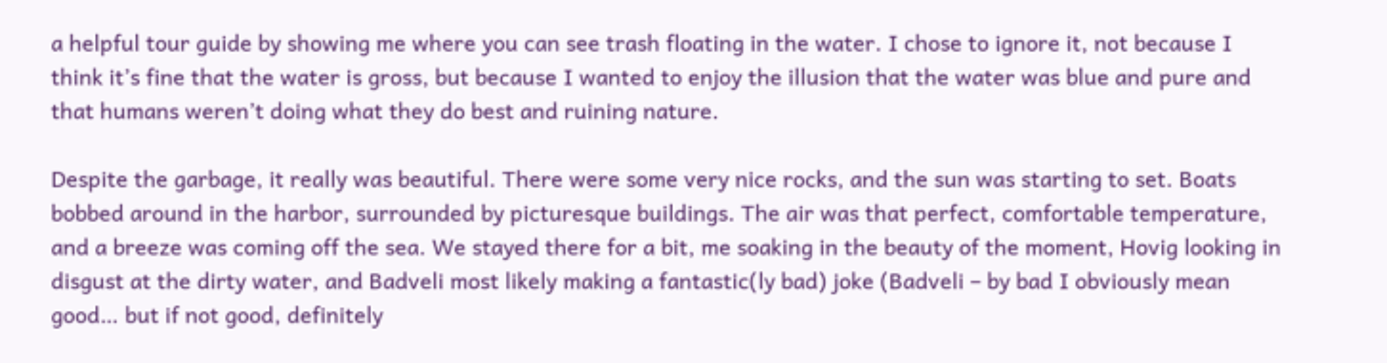a helpful tour guide by showing me where you can see trash floating in the water. I chose to ignore it, not because I think it’s fine that the water is gross, but because I wanted to enjoy the illusion that the water was blue and pure and that humans weren’t doing what they do best and ruining nature.

Despite the garbage, it really was beautiful. There were some very nice rocks, and the sun was starting to set. Boats bobbed around in the harbor, surrounded by picturesque buildings. The air was that perfect, comfortable temperature, and a breeze was coming off the sea. We stayed there for a bit, me soaking in the beauty of the moment, Hovig looking in disgust at the dirty water, and Badveli most likely making a fantastic(ly bad) joke (Badveli – by bad I obviously mean good… but if not good, definitely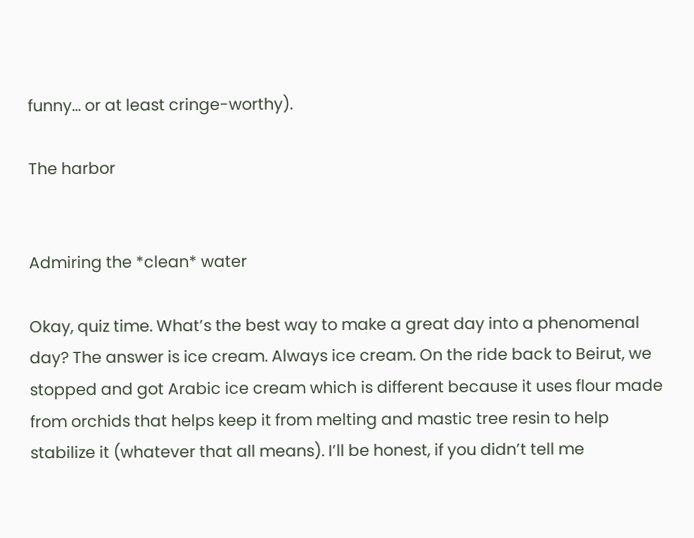funny… or at least cringe-worthy).

The harbor


Admiring the *clean* water

Okay, quiz time. What’s the best way to make a great day into a phenomenal day? The answer is ice cream. Always ice cream. On the ride back to Beirut, we stopped and got Arabic ice cream which is different because it uses flour made from orchids that helps keep it from melting and mastic tree resin to help stabilize it (whatever that all means). I’ll be honest, if you didn’t tell me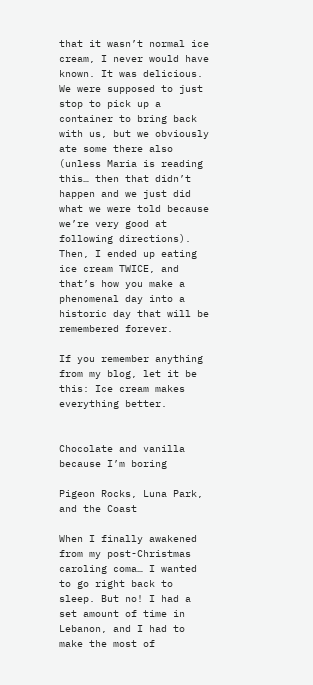that it wasn’t normal ice cream, I never would have known. It was delicious. We were supposed to just stop to pick up a container to bring back with us, but we obviously ate some there also (unless Maria is reading this… then that didn’t happen and we just did what we were told because we’re very good at following directions). Then, I ended up eating ice cream TWICE, and that’s how you make a phenomenal day into a historic day that will be remembered forever.

If you remember anything from my blog, let it be this: Ice cream makes everything better.


Chocolate and vanilla because I’m boring

Pigeon Rocks, Luna Park, and the Coast

When I finally awakened from my post-Christmas caroling coma… I wanted to go right back to sleep. But no! I had a set amount of time in Lebanon, and I had to make the most of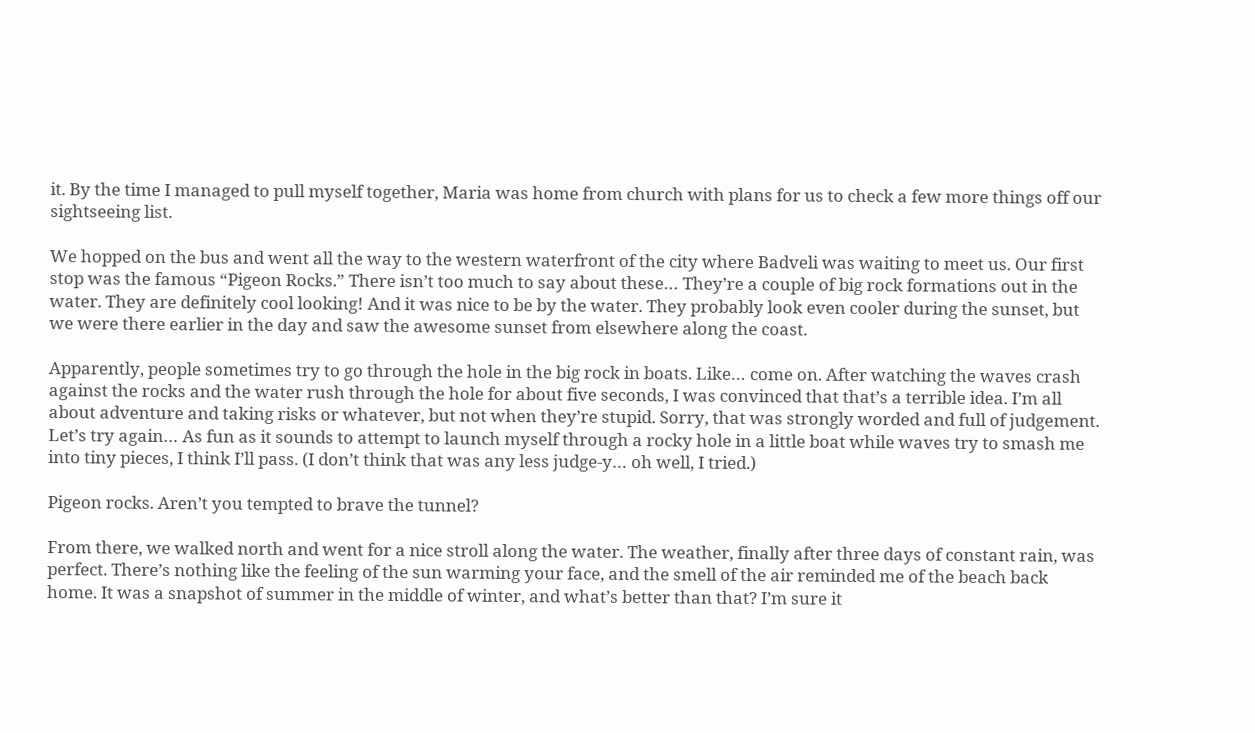it. By the time I managed to pull myself together, Maria was home from church with plans for us to check a few more things off our sightseeing list.

We hopped on the bus and went all the way to the western waterfront of the city where Badveli was waiting to meet us. Our first stop was the famous “Pigeon Rocks.” There isn’t too much to say about these… They’re a couple of big rock formations out in the water. They are definitely cool looking! And it was nice to be by the water. They probably look even cooler during the sunset, but we were there earlier in the day and saw the awesome sunset from elsewhere along the coast.

Apparently, people sometimes try to go through the hole in the big rock in boats. Like… come on. After watching the waves crash against the rocks and the water rush through the hole for about five seconds, I was convinced that that’s a terrible idea. I’m all about adventure and taking risks or whatever, but not when they’re stupid. Sorry, that was strongly worded and full of judgement. Let’s try again… As fun as it sounds to attempt to launch myself through a rocky hole in a little boat while waves try to smash me into tiny pieces, I think I’ll pass. (I don’t think that was any less judge-y… oh well, I tried.)

Pigeon rocks. Aren’t you tempted to brave the tunnel?

From there, we walked north and went for a nice stroll along the water. The weather, finally after three days of constant rain, was perfect. There’s nothing like the feeling of the sun warming your face, and the smell of the air reminded me of the beach back home. It was a snapshot of summer in the middle of winter, and what’s better than that? I’m sure it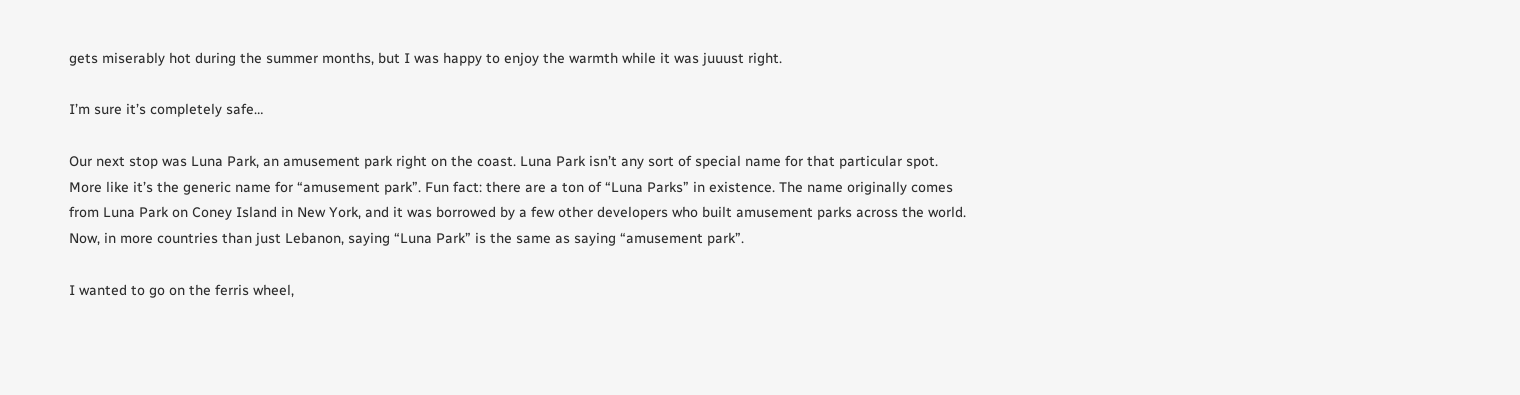gets miserably hot during the summer months, but I was happy to enjoy the warmth while it was juuust right.

I’m sure it’s completely safe…

Our next stop was Luna Park, an amusement park right on the coast. Luna Park isn’t any sort of special name for that particular spot. More like it’s the generic name for “amusement park”. Fun fact: there are a ton of “Luna Parks” in existence. The name originally comes from Luna Park on Coney Island in New York, and it was borrowed by a few other developers who built amusement parks across the world. Now, in more countries than just Lebanon, saying “Luna Park” is the same as saying “amusement park”.

I wanted to go on the ferris wheel,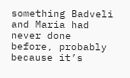something Badveli and Maria had never done before, probably because it’s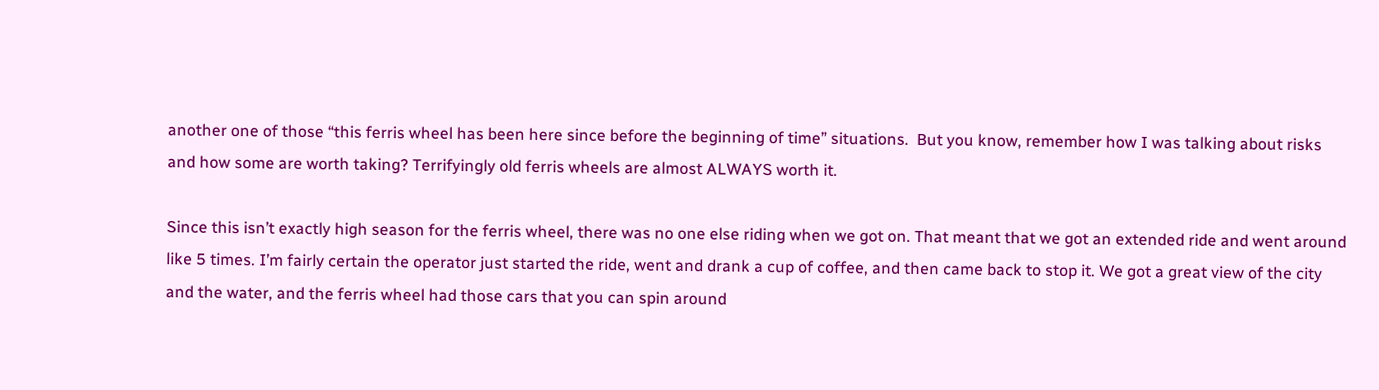another one of those “this ferris wheel has been here since before the beginning of time” situations.  But you know, remember how I was talking about risks and how some are worth taking? Terrifyingly old ferris wheels are almost ALWAYS worth it.

Since this isn’t exactly high season for the ferris wheel, there was no one else riding when we got on. That meant that we got an extended ride and went around like 5 times. I’m fairly certain the operator just started the ride, went and drank a cup of coffee, and then came back to stop it. We got a great view of the city and the water, and the ferris wheel had those cars that you can spin around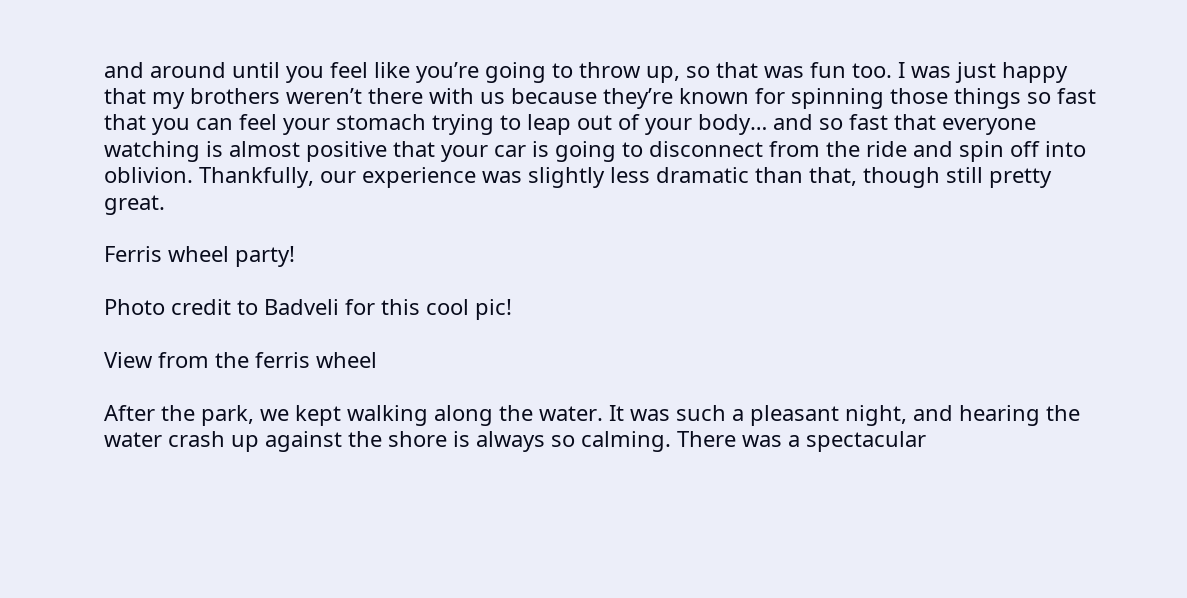and around until you feel like you’re going to throw up, so that was fun too. I was just happy that my brothers weren’t there with us because they’re known for spinning those things so fast that you can feel your stomach trying to leap out of your body… and so fast that everyone watching is almost positive that your car is going to disconnect from the ride and spin off into oblivion. Thankfully, our experience was slightly less dramatic than that, though still pretty great.

Ferris wheel party!

Photo credit to Badveli for this cool pic!

View from the ferris wheel

After the park, we kept walking along the water. It was such a pleasant night, and hearing the water crash up against the shore is always so calming. There was a spectacular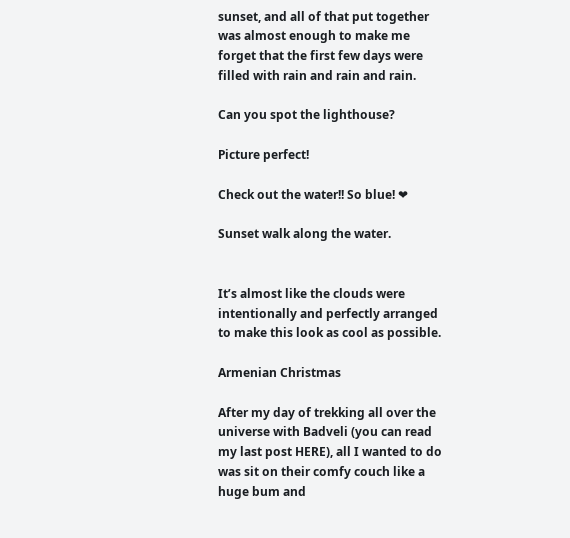sunset, and all of that put together was almost enough to make me forget that the first few days were filled with rain and rain and rain.

Can you spot the lighthouse?

Picture perfect!

Check out the water!! So blue! ❤

Sunset walk along the water.


It’s almost like the clouds were intentionally and perfectly arranged to make this look as cool as possible.

Armenian Christmas

After my day of trekking all over the universe with Badveli (you can read my last post HERE), all I wanted to do was sit on their comfy couch like a huge bum and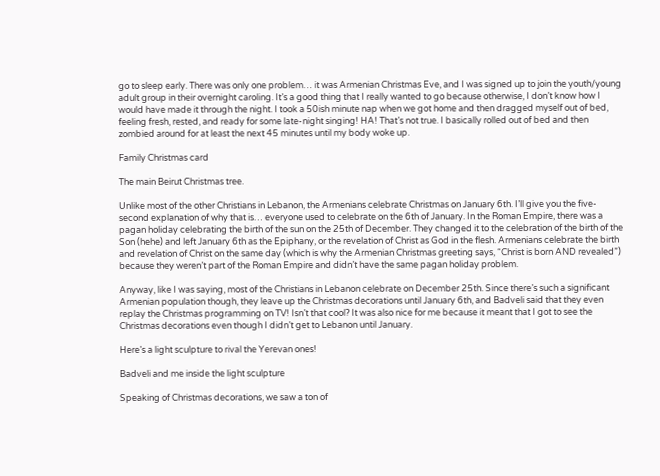go to sleep early. There was only one problem… it was Armenian Christmas Eve, and I was signed up to join the youth/young adult group in their overnight caroling. It’s a good thing that I really wanted to go because otherwise, I don’t know how I would have made it through the night. I took a 50ish minute nap when we got home and then dragged myself out of bed, feeling fresh, rested, and ready for some late-night singing! HA! That’s not true. I basically rolled out of bed and then zombied around for at least the next 45 minutes until my body woke up.

Family Christmas card

The main Beirut Christmas tree.

Unlike most of the other Christians in Lebanon, the Armenians celebrate Christmas on January 6th. I’ll give you the five-second explanation of why that is… everyone used to celebrate on the 6th of January. In the Roman Empire, there was a pagan holiday celebrating the birth of the sun on the 25th of December. They changed it to the celebration of the birth of the Son (hehe) and left January 6th as the Epiphany, or the revelation of Christ as God in the flesh. Armenians celebrate the birth and revelation of Christ on the same day (which is why the Armenian Christmas greeting says, “Christ is born AND revealed”) because they weren’t part of the Roman Empire and didn’t have the same pagan holiday problem.

Anyway, like I was saying, most of the Christians in Lebanon celebrate on December 25th. Since there’s such a significant Armenian population though, they leave up the Christmas decorations until January 6th, and Badveli said that they even replay the Christmas programming on TV! Isn’t that cool? It was also nice for me because it meant that I got to see the Christmas decorations even though I didn’t get to Lebanon until January.

Here’s a light sculpture to rival the Yerevan ones!

Badveli and me inside the light sculpture

Speaking of Christmas decorations, we saw a ton of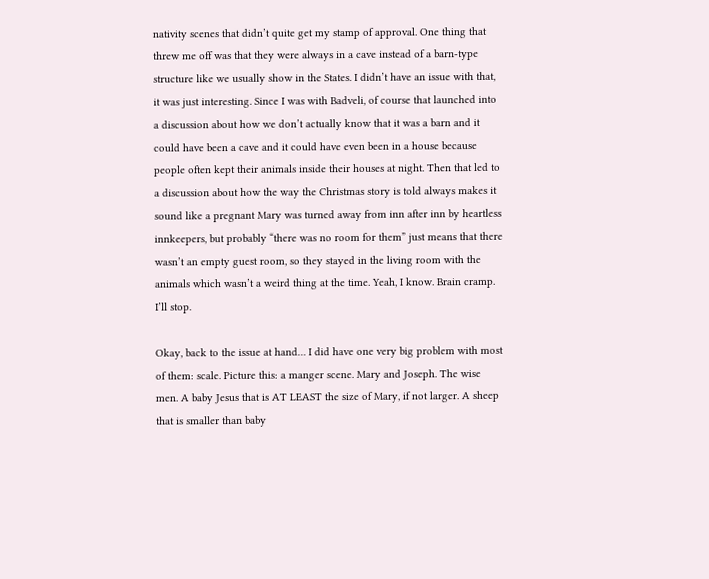nativity scenes that didn’t quite get my stamp of approval. One thing that threw me off was that they were always in a cave instead of a barn-type structure like we usually show in the States. I didn’t have an issue with that, it was just interesting. Since I was with Badveli, of course that launched into a discussion about how we don’t actually know that it was a barn and it could have been a cave and it could have even been in a house because people often kept their animals inside their houses at night. Then that led to a discussion about how the way the Christmas story is told always makes it sound like a pregnant Mary was turned away from inn after inn by heartless innkeepers, but probably “there was no room for them” just means that there wasn’t an empty guest room, so they stayed in the living room with the animals which wasn’t a weird thing at the time. Yeah, I know. Brain cramp. I’ll stop.

Okay, back to the issue at hand… I did have one very big problem with most of them: scale. Picture this: a manger scene. Mary and Joseph. The wise men. A baby Jesus that is AT LEAST the size of Mary, if not larger. A sheep that is smaller than baby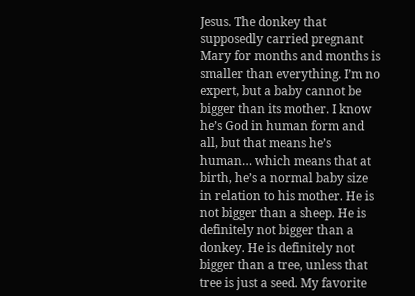Jesus. The donkey that supposedly carried pregnant Mary for months and months is smaller than everything. I’m no expert, but a baby cannot be bigger than its mother. I know he’s God in human form and all, but that means he’s human… which means that at birth, he’s a normal baby size in relation to his mother. He is not bigger than a sheep. He is definitely not bigger than a donkey. He is definitely not bigger than a tree, unless that tree is just a seed. My favorite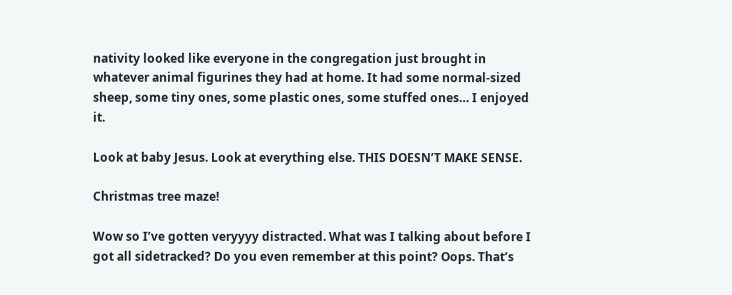nativity looked like everyone in the congregation just brought in whatever animal figurines they had at home. It had some normal-sized sheep, some tiny ones, some plastic ones, some stuffed ones… I enjoyed it.

Look at baby Jesus. Look at everything else. THIS DOESN’T MAKE SENSE.

Christmas tree maze!

Wow so I’ve gotten veryyyy distracted. What was I talking about before I got all sidetracked? Do you even remember at this point? Oops. That’s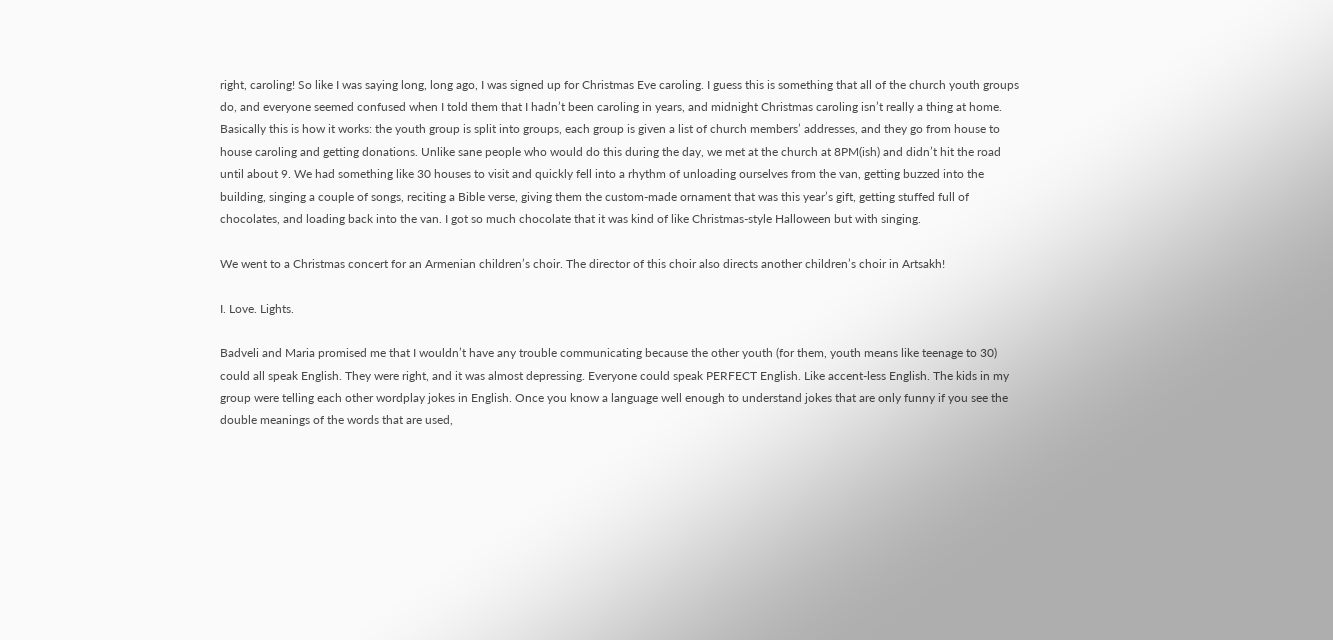right, caroling! So like I was saying long, long ago, I was signed up for Christmas Eve caroling. I guess this is something that all of the church youth groups do, and everyone seemed confused when I told them that I hadn’t been caroling in years, and midnight Christmas caroling isn’t really a thing at home. Basically this is how it works: the youth group is split into groups, each group is given a list of church members’ addresses, and they go from house to house caroling and getting donations. Unlike sane people who would do this during the day, we met at the church at 8PM(ish) and didn’t hit the road until about 9. We had something like 30 houses to visit and quickly fell into a rhythm of unloading ourselves from the van, getting buzzed into the building, singing a couple of songs, reciting a Bible verse, giving them the custom-made ornament that was this year’s gift, getting stuffed full of chocolates, and loading back into the van. I got so much chocolate that it was kind of like Christmas-style Halloween but with singing.

We went to a Christmas concert for an Armenian children’s choir. The director of this choir also directs another children’s choir in Artsakh!

I. Love. Lights.

Badveli and Maria promised me that I wouldn’t have any trouble communicating because the other youth (for them, youth means like teenage to 30) could all speak English. They were right, and it was almost depressing. Everyone could speak PERFECT English. Like accent-less English. The kids in my group were telling each other wordplay jokes in English. Once you know a language well enough to understand jokes that are only funny if you see the double meanings of the words that are used,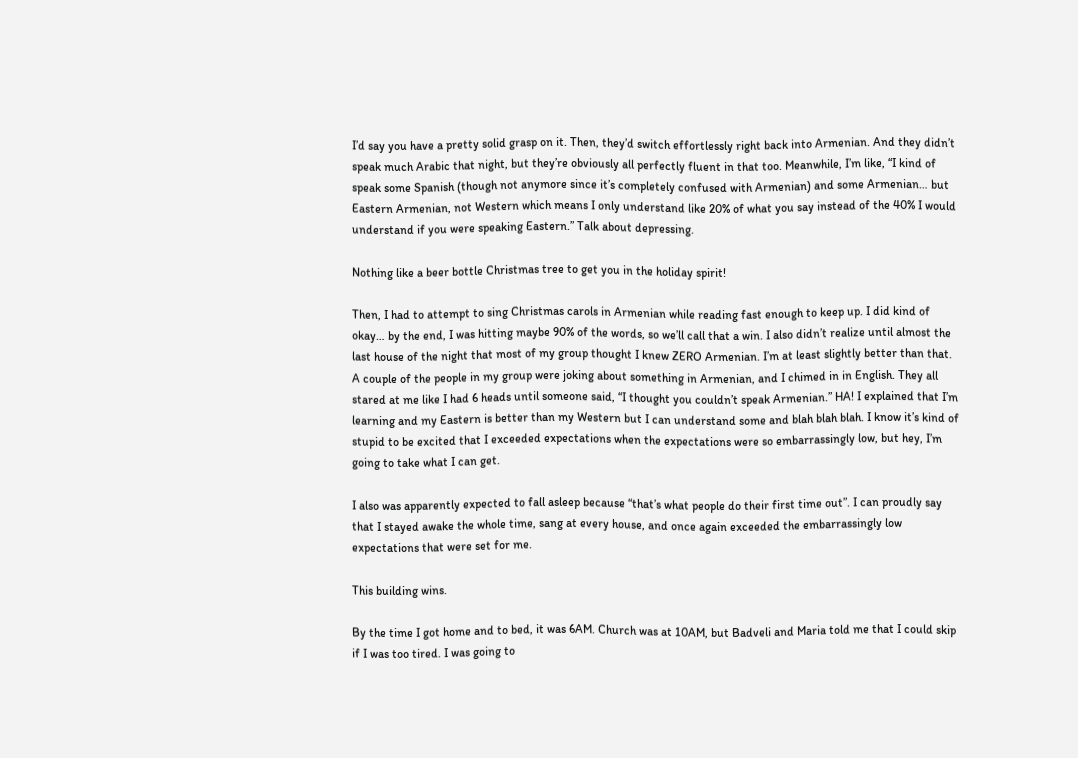I’d say you have a pretty solid grasp on it. Then, they’d switch effortlessly right back into Armenian. And they didn’t speak much Arabic that night, but they’re obviously all perfectly fluent in that too. Meanwhile, I’m like, “I kind of speak some Spanish (though not anymore since it’s completely confused with Armenian) and some Armenian… but Eastern Armenian, not Western which means I only understand like 20% of what you say instead of the 40% I would understand if you were speaking Eastern.” Talk about depressing.

Nothing like a beer bottle Christmas tree to get you in the holiday spirit!

Then, I had to attempt to sing Christmas carols in Armenian while reading fast enough to keep up. I did kind of okay… by the end, I was hitting maybe 90% of the words, so we’ll call that a win. I also didn’t realize until almost the last house of the night that most of my group thought I knew ZERO Armenian. I’m at least slightly better than that. A couple of the people in my group were joking about something in Armenian, and I chimed in in English. They all stared at me like I had 6 heads until someone said, “I thought you couldn’t speak Armenian.” HA! I explained that I’m learning and my Eastern is better than my Western but I can understand some and blah blah blah. I know it’s kind of stupid to be excited that I exceeded expectations when the expectations were so embarrassingly low, but hey, I’m going to take what I can get.

I also was apparently expected to fall asleep because “that’s what people do their first time out”. I can proudly say that I stayed awake the whole time, sang at every house, and once again exceeded the embarrassingly low expectations that were set for me.

This building wins.

By the time I got home and to bed, it was 6AM. Church was at 10AM, but Badveli and Maria told me that I could skip if I was too tired. I was going to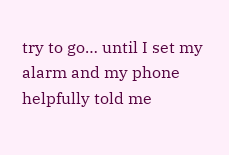try to go… until I set my alarm and my phone helpfully told me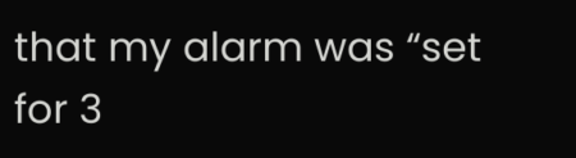that my alarm was “set for 3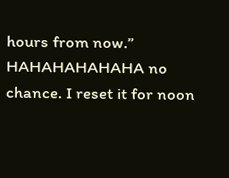hours from now.” HAHAHAHAHAHA no chance. I reset it for noon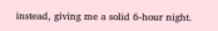instead, giving me a solid 6-hour night.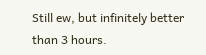Still ew, but infinitely better than 3 hours.